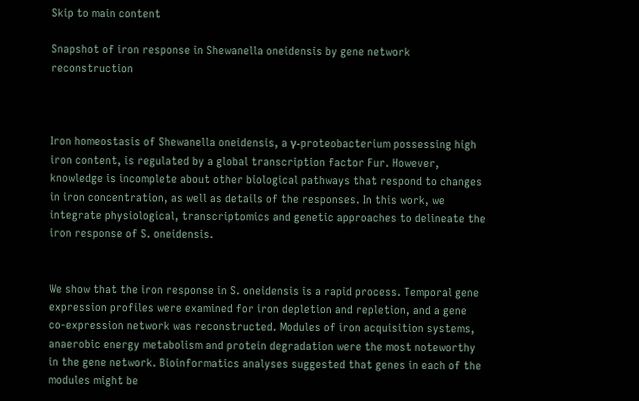Skip to main content

Snapshot of iron response in Shewanella oneidensis by gene network reconstruction



Iron homeostasis of Shewanella oneidensis, a γ-proteobacterium possessing high iron content, is regulated by a global transcription factor Fur. However, knowledge is incomplete about other biological pathways that respond to changes in iron concentration, as well as details of the responses. In this work, we integrate physiological, transcriptomics and genetic approaches to delineate the iron response of S. oneidensis.


We show that the iron response in S. oneidensis is a rapid process. Temporal gene expression profiles were examined for iron depletion and repletion, and a gene co-expression network was reconstructed. Modules of iron acquisition systems, anaerobic energy metabolism and protein degradation were the most noteworthy in the gene network. Bioinformatics analyses suggested that genes in each of the modules might be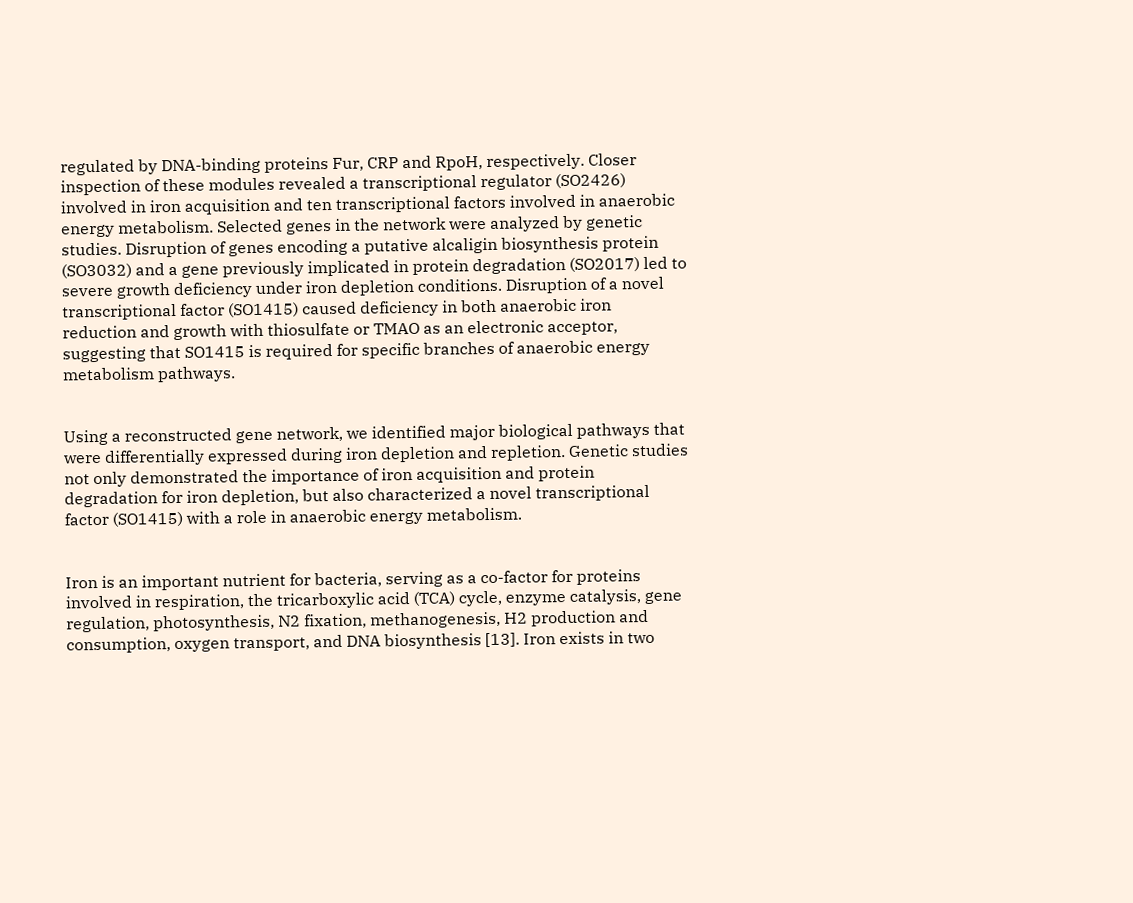regulated by DNA-binding proteins Fur, CRP and RpoH, respectively. Closer inspection of these modules revealed a transcriptional regulator (SO2426) involved in iron acquisition and ten transcriptional factors involved in anaerobic energy metabolism. Selected genes in the network were analyzed by genetic studies. Disruption of genes encoding a putative alcaligin biosynthesis protein (SO3032) and a gene previously implicated in protein degradation (SO2017) led to severe growth deficiency under iron depletion conditions. Disruption of a novel transcriptional factor (SO1415) caused deficiency in both anaerobic iron reduction and growth with thiosulfate or TMAO as an electronic acceptor, suggesting that SO1415 is required for specific branches of anaerobic energy metabolism pathways.


Using a reconstructed gene network, we identified major biological pathways that were differentially expressed during iron depletion and repletion. Genetic studies not only demonstrated the importance of iron acquisition and protein degradation for iron depletion, but also characterized a novel transcriptional factor (SO1415) with a role in anaerobic energy metabolism.


Iron is an important nutrient for bacteria, serving as a co-factor for proteins involved in respiration, the tricarboxylic acid (TCA) cycle, enzyme catalysis, gene regulation, photosynthesis, N2 fixation, methanogenesis, H2 production and consumption, oxygen transport, and DNA biosynthesis [13]. Iron exists in two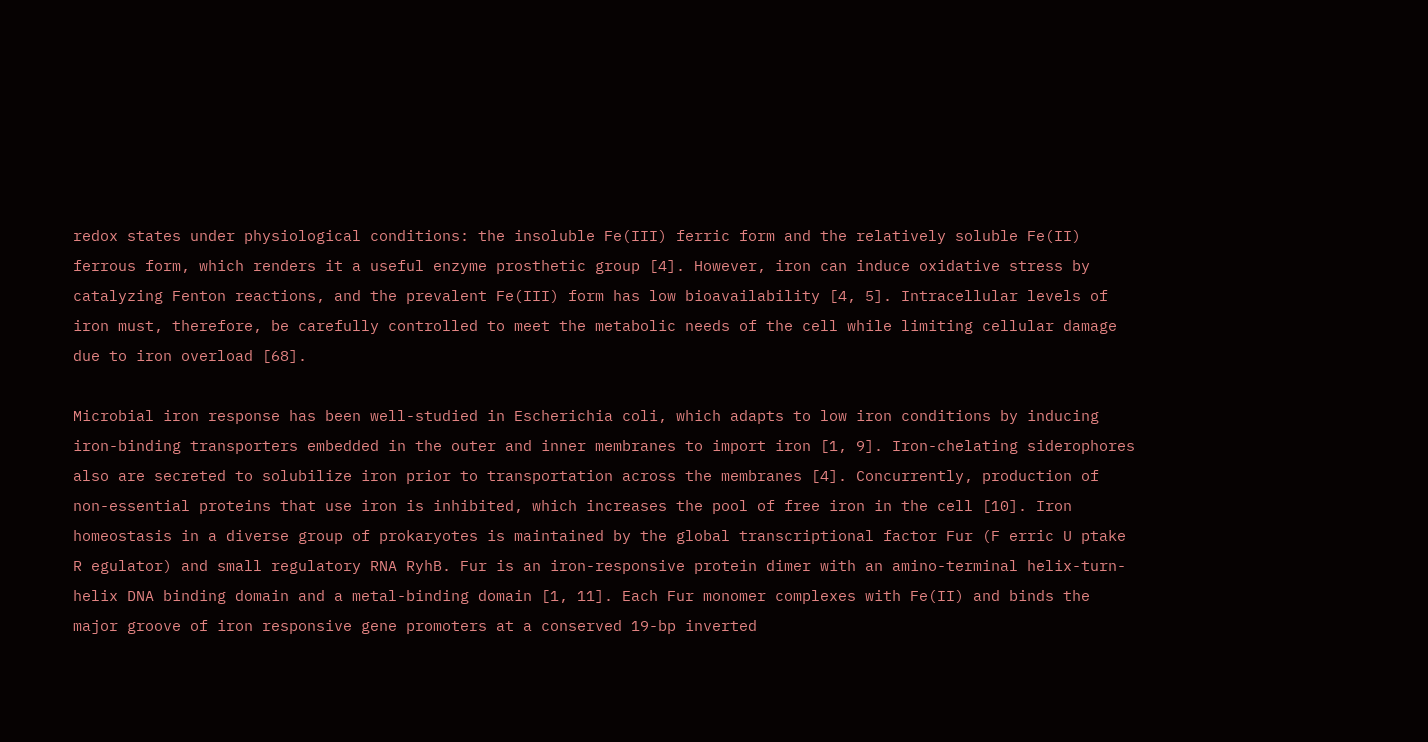redox states under physiological conditions: the insoluble Fe(III) ferric form and the relatively soluble Fe(II) ferrous form, which renders it a useful enzyme prosthetic group [4]. However, iron can induce oxidative stress by catalyzing Fenton reactions, and the prevalent Fe(III) form has low bioavailability [4, 5]. Intracellular levels of iron must, therefore, be carefully controlled to meet the metabolic needs of the cell while limiting cellular damage due to iron overload [68].

Microbial iron response has been well-studied in Escherichia coli, which adapts to low iron conditions by inducing iron-binding transporters embedded in the outer and inner membranes to import iron [1, 9]. Iron-chelating siderophores also are secreted to solubilize iron prior to transportation across the membranes [4]. Concurrently, production of non-essential proteins that use iron is inhibited, which increases the pool of free iron in the cell [10]. Iron homeostasis in a diverse group of prokaryotes is maintained by the global transcriptional factor Fur (F erric U ptake R egulator) and small regulatory RNA RyhB. Fur is an iron-responsive protein dimer with an amino-terminal helix-turn-helix DNA binding domain and a metal-binding domain [1, 11]. Each Fur monomer complexes with Fe(II) and binds the major groove of iron responsive gene promoters at a conserved 19-bp inverted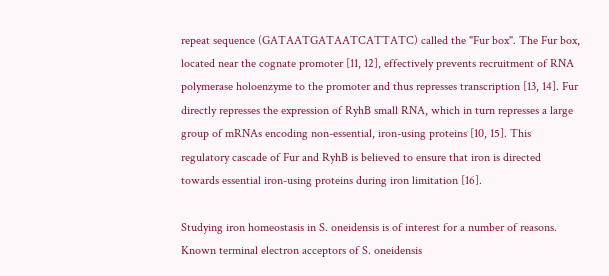repeat sequence (GATAATGATAATCATTATC) called the "Fur box". The Fur box, located near the cognate promoter [11, 12], effectively prevents recruitment of RNA polymerase holoenzyme to the promoter and thus represses transcription [13, 14]. Fur directly represses the expression of RyhB small RNA, which in turn represses a large group of mRNAs encoding non-essential, iron-using proteins [10, 15]. This regulatory cascade of Fur and RyhB is believed to ensure that iron is directed towards essential iron-using proteins during iron limitation [16].

Studying iron homeostasis in S. oneidensis is of interest for a number of reasons. Known terminal electron acceptors of S. oneidensis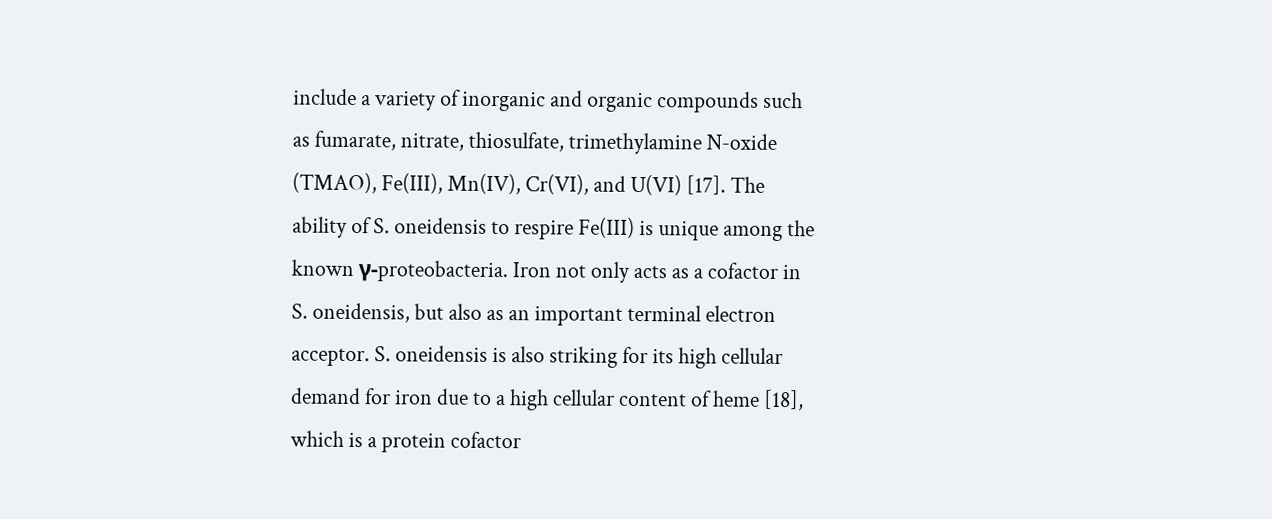include a variety of inorganic and organic compounds such as fumarate, nitrate, thiosulfate, trimethylamine N-oxide (TMAO), Fe(III), Mn(IV), Cr(VI), and U(VI) [17]. The ability of S. oneidensis to respire Fe(III) is unique among the known γ-proteobacteria. Iron not only acts as a cofactor in S. oneidensis, but also as an important terminal electron acceptor. S. oneidensis is also striking for its high cellular demand for iron due to a high cellular content of heme [18], which is a protein cofactor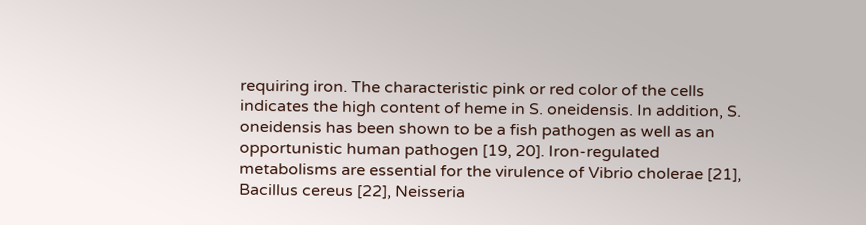requiring iron. The characteristic pink or red color of the cells indicates the high content of heme in S. oneidensis. In addition, S. oneidensis has been shown to be a fish pathogen as well as an opportunistic human pathogen [19, 20]. Iron-regulated metabolisms are essential for the virulence of Vibrio cholerae [21], Bacillus cereus [22], Neisseria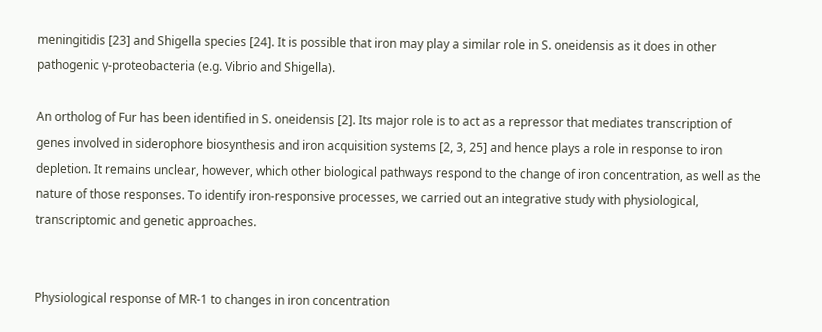meningitidis [23] and Shigella species [24]. It is possible that iron may play a similar role in S. oneidensis as it does in other pathogenic γ-proteobacteria (e.g. Vibrio and Shigella).

An ortholog of Fur has been identified in S. oneidensis [2]. Its major role is to act as a repressor that mediates transcription of genes involved in siderophore biosynthesis and iron acquisition systems [2, 3, 25] and hence plays a role in response to iron depletion. It remains unclear, however, which other biological pathways respond to the change of iron concentration, as well as the nature of those responses. To identify iron-responsive processes, we carried out an integrative study with physiological, transcriptomic and genetic approaches.


Physiological response of MR-1 to changes in iron concentration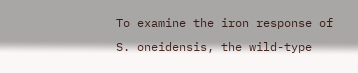To examine the iron response of S. oneidensis, the wild-type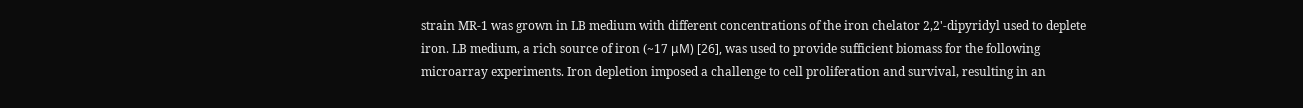strain MR-1 was grown in LB medium with different concentrations of the iron chelator 2,2'-dipyridyl used to deplete iron. LB medium, a rich source of iron (~17 μM) [26], was used to provide sufficient biomass for the following microarray experiments. Iron depletion imposed a challenge to cell proliferation and survival, resulting in an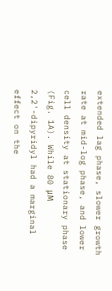extended lag phase, slower growth rate at mid-log phase, and lower cell density at stationary phase (Fig. 1A). While 80 μM 2,2'-dipyridyl had a marginal effect on the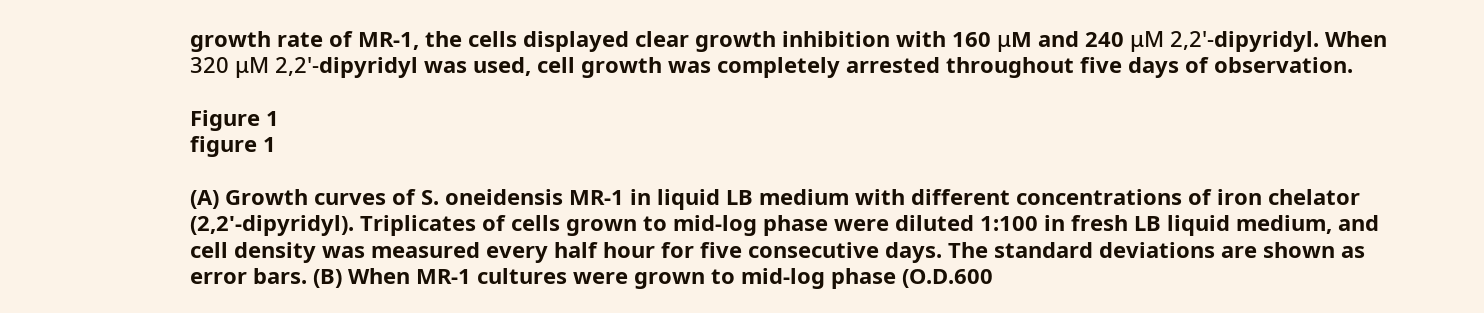growth rate of MR-1, the cells displayed clear growth inhibition with 160 μM and 240 μM 2,2'-dipyridyl. When 320 μM 2,2'-dipyridyl was used, cell growth was completely arrested throughout five days of observation.

Figure 1
figure 1

(A) Growth curves of S. oneidensis MR-1 in liquid LB medium with different concentrations of iron chelator (2,2'-dipyridyl). Triplicates of cells grown to mid-log phase were diluted 1:100 in fresh LB liquid medium, and cell density was measured every half hour for five consecutive days. The standard deviations are shown as error bars. (B) When MR-1 cultures were grown to mid-log phase (O.D.600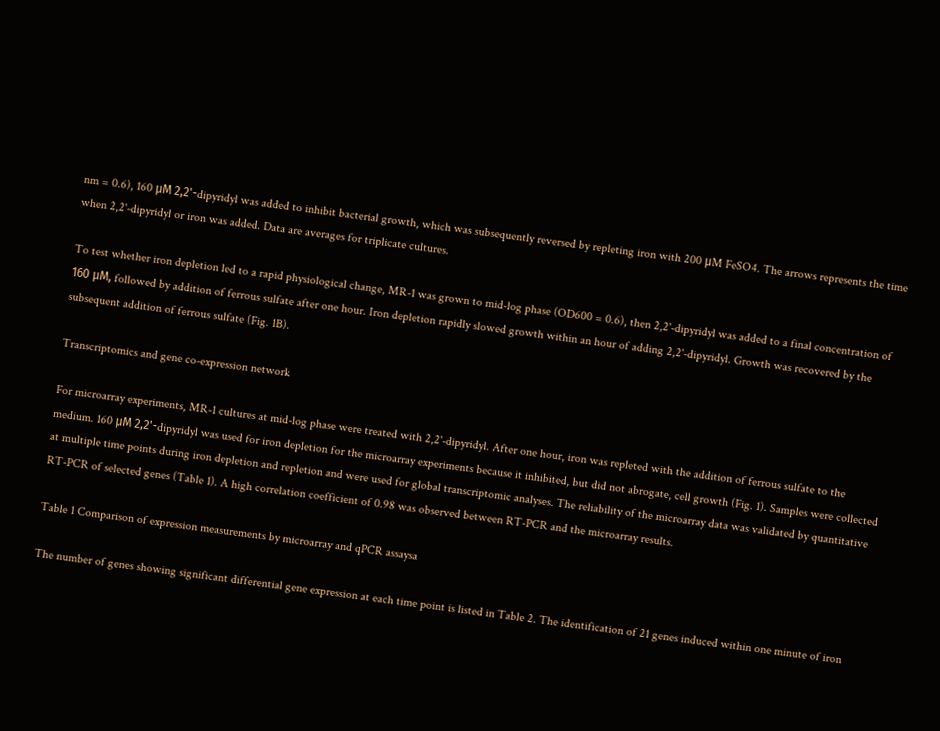nm = 0.6), 160 μM 2,2'-dipyridyl was added to inhibit bacterial growth, which was subsequently reversed by repleting iron with 200 μM FeSO4. The arrows represents the time when 2,2'-dipyridyl or iron was added. Data are averages for triplicate cultures.

To test whether iron depletion led to a rapid physiological change, MR-1 was grown to mid-log phase (OD600 = 0.6), then 2,2'-dipyridyl was added to a final concentration of 160 μM, followed by addition of ferrous sulfate after one hour. Iron depletion rapidly slowed growth within an hour of adding 2,2'-dipyridyl. Growth was recovered by the subsequent addition of ferrous sulfate (Fig. 1B).

Transcriptomics and gene co-expression network

For microarray experiments, MR-1 cultures at mid-log phase were treated with 2,2'-dipyridyl. After one hour, iron was repleted with the addition of ferrous sulfate to the medium. 160 μM 2,2'-dipyridyl was used for iron depletion for the microarray experiments because it inhibited, but did not abrogate, cell growth (Fig. 1). Samples were collected at multiple time points during iron depletion and repletion and were used for global transcriptomic analyses. The reliability of the microarray data was validated by quantitative RT-PCR of selected genes (Table 1). A high correlation coefficient of 0.98 was observed between RT-PCR and the microarray results.

Table 1 Comparison of expression measurements by microarray and qPCR assaysa

The number of genes showing significant differential gene expression at each time point is listed in Table 2. The identification of 21 genes induced within one minute of iron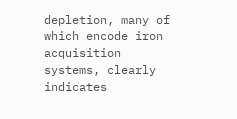depletion, many of which encode iron acquisition systems, clearly indicates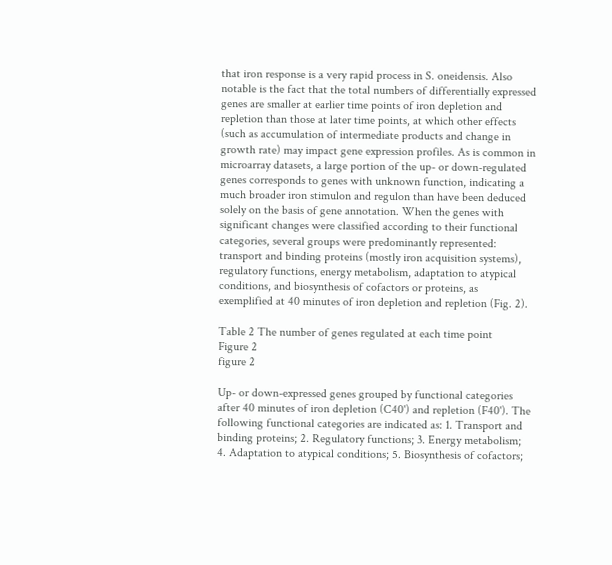that iron response is a very rapid process in S. oneidensis. Also notable is the fact that the total numbers of differentially expressed genes are smaller at earlier time points of iron depletion and repletion than those at later time points, at which other effects (such as accumulation of intermediate products and change in growth rate) may impact gene expression profiles. As is common in microarray datasets, a large portion of the up- or down-regulated genes corresponds to genes with unknown function, indicating a much broader iron stimulon and regulon than have been deduced solely on the basis of gene annotation. When the genes with significant changes were classified according to their functional categories, several groups were predominantly represented: transport and binding proteins (mostly iron acquisition systems), regulatory functions, energy metabolism, adaptation to atypical conditions, and biosynthesis of cofactors or proteins, as exemplified at 40 minutes of iron depletion and repletion (Fig. 2).

Table 2 The number of genes regulated at each time point
Figure 2
figure 2

Up- or down-expressed genes grouped by functional categories after 40 minutes of iron depletion (C40') and repletion (F40'). The following functional categories are indicated as: 1. Transport and binding proteins; 2. Regulatory functions; 3. Energy metabolism; 4. Adaptation to atypical conditions; 5. Biosynthesis of cofactors;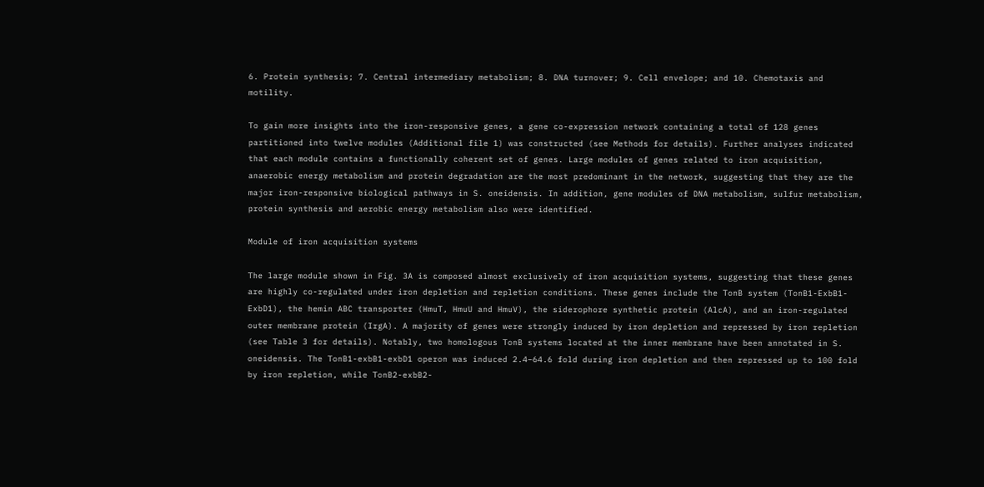6. Protein synthesis; 7. Central intermediary metabolism; 8. DNA turnover; 9. Cell envelope; and 10. Chemotaxis and motility.

To gain more insights into the iron-responsive genes, a gene co-expression network containing a total of 128 genes partitioned into twelve modules (Additional file 1) was constructed (see Methods for details). Further analyses indicated that each module contains a functionally coherent set of genes. Large modules of genes related to iron acquisition, anaerobic energy metabolism and protein degradation are the most predominant in the network, suggesting that they are the major iron-responsive biological pathways in S. oneidensis. In addition, gene modules of DNA metabolism, sulfur metabolism, protein synthesis and aerobic energy metabolism also were identified.

Module of iron acquisition systems

The large module shown in Fig. 3A is composed almost exclusively of iron acquisition systems, suggesting that these genes are highly co-regulated under iron depletion and repletion conditions. These genes include the TonB system (TonB1-ExbB1-ExbD1), the hemin ABC transporter (HmuT, HmuU and HmuV), the siderophore synthetic protein (AlcA), and an iron-regulated outer membrane protein (IrgA). A majority of genes were strongly induced by iron depletion and repressed by iron repletion (see Table 3 for details). Notably, two homologous TonB systems located at the inner membrane have been annotated in S. oneidensis. The TonB1-exbB1-exbD1 operon was induced 2.4–64.6 fold during iron depletion and then repressed up to 100 fold by iron repletion, while TonB2-exbB2-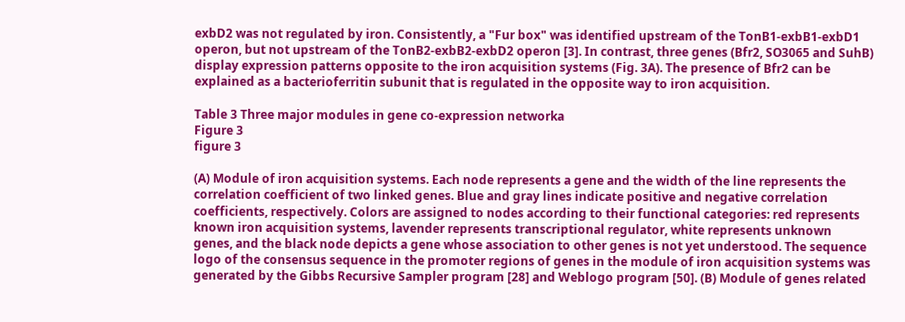exbD2 was not regulated by iron. Consistently, a "Fur box" was identified upstream of the TonB1-exbB1-exbD1 operon, but not upstream of the TonB2-exbB2-exbD2 operon [3]. In contrast, three genes (Bfr2, SO3065 and SuhB) display expression patterns opposite to the iron acquisition systems (Fig. 3A). The presence of Bfr2 can be explained as a bacterioferritin subunit that is regulated in the opposite way to iron acquisition.

Table 3 Three major modules in gene co-expression networka
Figure 3
figure 3

(A) Module of iron acquisition systems. Each node represents a gene and the width of the line represents the correlation coefficient of two linked genes. Blue and gray lines indicate positive and negative correlation coefficients, respectively. Colors are assigned to nodes according to their functional categories: red represents known iron acquisition systems, lavender represents transcriptional regulator, white represents unknown genes, and the black node depicts a gene whose association to other genes is not yet understood. The sequence logo of the consensus sequence in the promoter regions of genes in the module of iron acquisition systems was generated by the Gibbs Recursive Sampler program [28] and Weblogo program [50]. (B) Module of genes related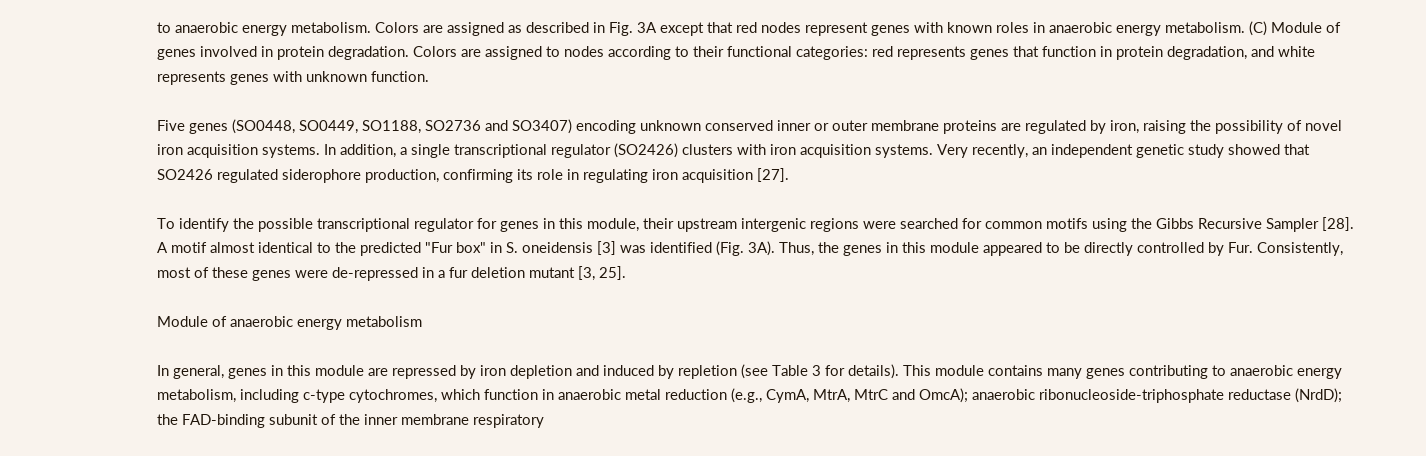to anaerobic energy metabolism. Colors are assigned as described in Fig. 3A except that red nodes represent genes with known roles in anaerobic energy metabolism. (C) Module of genes involved in protein degradation. Colors are assigned to nodes according to their functional categories: red represents genes that function in protein degradation, and white represents genes with unknown function.

Five genes (SO0448, SO0449, SO1188, SO2736 and SO3407) encoding unknown conserved inner or outer membrane proteins are regulated by iron, raising the possibility of novel iron acquisition systems. In addition, a single transcriptional regulator (SO2426) clusters with iron acquisition systems. Very recently, an independent genetic study showed that SO2426 regulated siderophore production, confirming its role in regulating iron acquisition [27].

To identify the possible transcriptional regulator for genes in this module, their upstream intergenic regions were searched for common motifs using the Gibbs Recursive Sampler [28]. A motif almost identical to the predicted "Fur box" in S. oneidensis [3] was identified (Fig. 3A). Thus, the genes in this module appeared to be directly controlled by Fur. Consistently, most of these genes were de-repressed in a fur deletion mutant [3, 25].

Module of anaerobic energy metabolism

In general, genes in this module are repressed by iron depletion and induced by repletion (see Table 3 for details). This module contains many genes contributing to anaerobic energy metabolism, including c-type cytochromes, which function in anaerobic metal reduction (e.g., CymA, MtrA, MtrC and OmcA); anaerobic ribonucleoside-triphosphate reductase (NrdD); the FAD-binding subunit of the inner membrane respiratory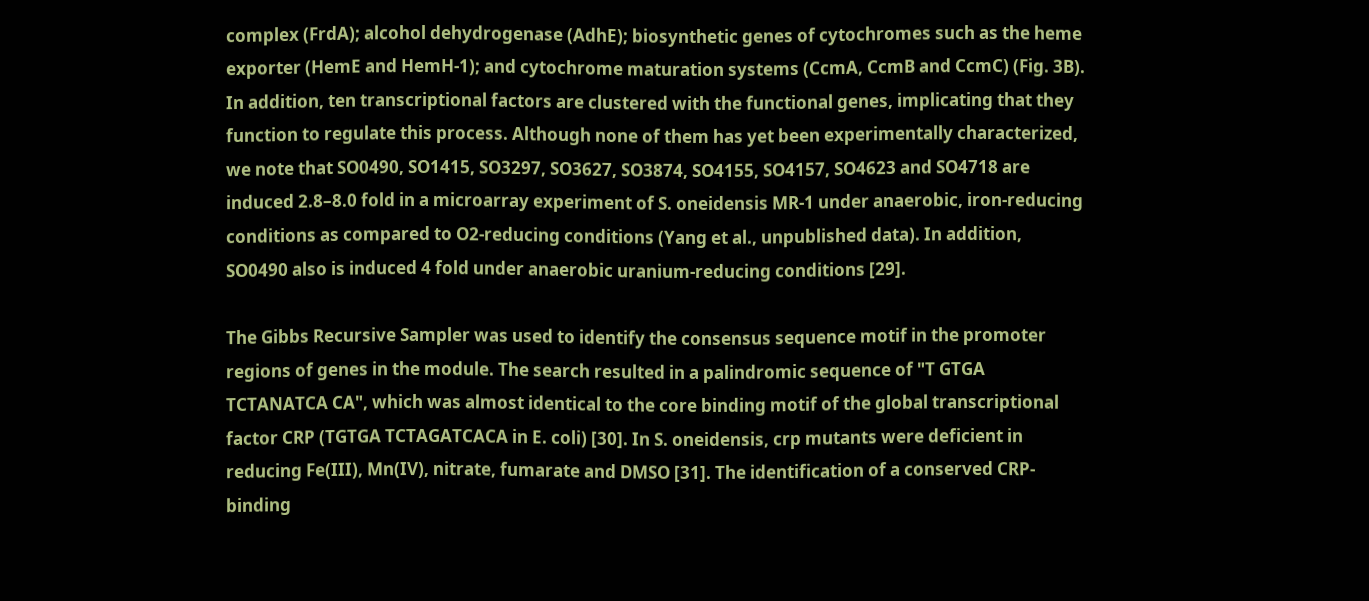complex (FrdA); alcohol dehydrogenase (AdhE); biosynthetic genes of cytochromes such as the heme exporter (HemE and HemH-1); and cytochrome maturation systems (CcmA, CcmB and CcmC) (Fig. 3B). In addition, ten transcriptional factors are clustered with the functional genes, implicating that they function to regulate this process. Although none of them has yet been experimentally characterized, we note that SO0490, SO1415, SO3297, SO3627, SO3874, SO4155, SO4157, SO4623 and SO4718 are induced 2.8–8.0 fold in a microarray experiment of S. oneidensis MR-1 under anaerobic, iron-reducing conditions as compared to O2-reducing conditions (Yang et al., unpublished data). In addition, SO0490 also is induced 4 fold under anaerobic uranium-reducing conditions [29].

The Gibbs Recursive Sampler was used to identify the consensus sequence motif in the promoter regions of genes in the module. The search resulted in a palindromic sequence of "T GTGA TCTANATCA CA", which was almost identical to the core binding motif of the global transcriptional factor CRP (TGTGA TCTAGATCACA in E. coli) [30]. In S. oneidensis, crp mutants were deficient in reducing Fe(III), Mn(IV), nitrate, fumarate and DMSO [31]. The identification of a conserved CRP-binding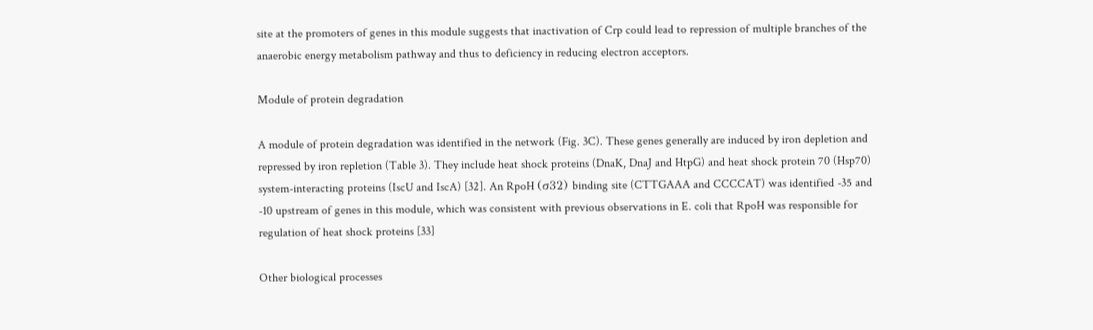site at the promoters of genes in this module suggests that inactivation of Crp could lead to repression of multiple branches of the anaerobic energy metabolism pathway and thus to deficiency in reducing electron acceptors.

Module of protein degradation

A module of protein degradation was identified in the network (Fig. 3C). These genes generally are induced by iron depletion and repressed by iron repletion (Table 3). They include heat shock proteins (DnaK, DnaJ and HtpG) and heat shock protein 70 (Hsp70) system-interacting proteins (IscU and IscA) [32]. An RpoH (σ32) binding site (CTTGAAA and CCCCAT) was identified -35 and -10 upstream of genes in this module, which was consistent with previous observations in E. coli that RpoH was responsible for regulation of heat shock proteins [33]

Other biological processes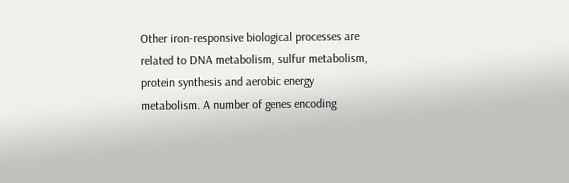Other iron-responsive biological processes are related to DNA metabolism, sulfur metabolism, protein synthesis and aerobic energy metabolism. A number of genes encoding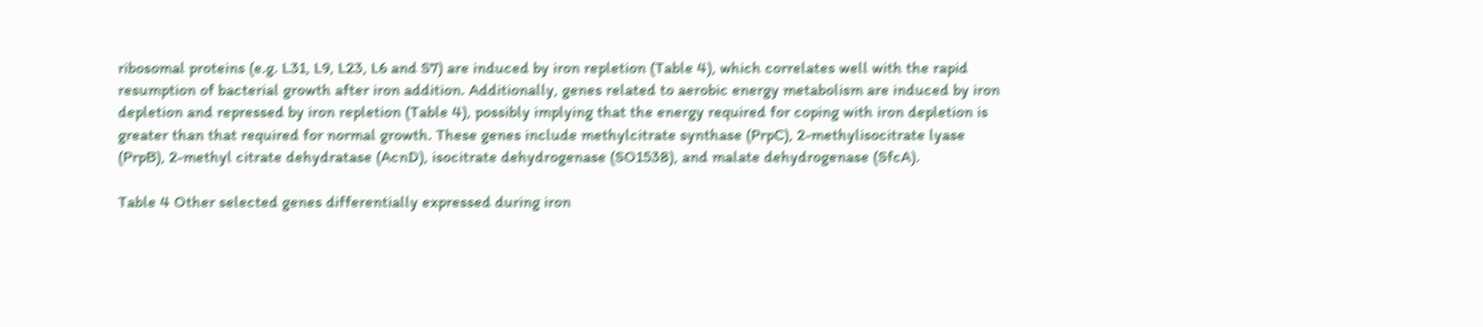ribosomal proteins (e.g. L31, L9, L23, L6 and S7) are induced by iron repletion (Table 4), which correlates well with the rapid resumption of bacterial growth after iron addition. Additionally, genes related to aerobic energy metabolism are induced by iron depletion and repressed by iron repletion (Table 4), possibly implying that the energy required for coping with iron depletion is greater than that required for normal growth. These genes include methylcitrate synthase (PrpC), 2-methylisocitrate lyase (PrpB), 2-methyl citrate dehydratase (AcnD), isocitrate dehydrogenase (SO1538), and malate dehydrogenase (SfcA).

Table 4 Other selected genes differentially expressed during iron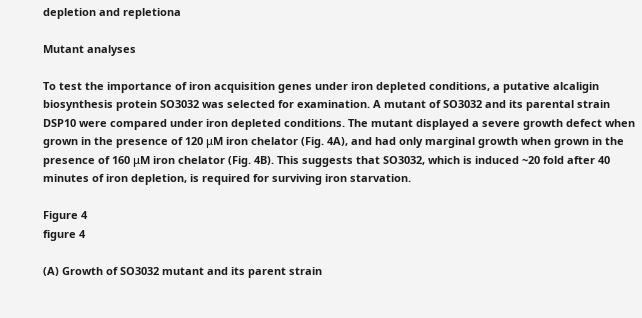depletion and repletiona

Mutant analyses

To test the importance of iron acquisition genes under iron depleted conditions, a putative alcaligin biosynthesis protein SO3032 was selected for examination. A mutant of SO3032 and its parental strain DSP10 were compared under iron depleted conditions. The mutant displayed a severe growth defect when grown in the presence of 120 μM iron chelator (Fig. 4A), and had only marginal growth when grown in the presence of 160 μM iron chelator (Fig. 4B). This suggests that SO3032, which is induced ~20 fold after 40 minutes of iron depletion, is required for surviving iron starvation.

Figure 4
figure 4

(A) Growth of SO3032 mutant and its parent strain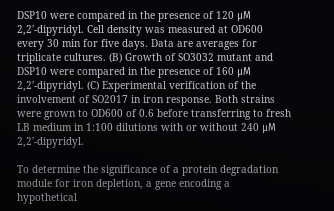DSP10 were compared in the presence of 120 μM 2,2'-dipyridyl. Cell density was measured at OD600 every 30 min for five days. Data are averages for triplicate cultures. (B) Growth of SO3032 mutant and DSP10 were compared in the presence of 160 μM 2,2'-dipyridyl. (C) Experimental verification of the involvement of SO2017 in iron response. Both strains were grown to OD600 of 0.6 before transferring to fresh LB medium in 1:100 dilutions with or without 240 μM 2,2'-dipyridyl.

To determine the significance of a protein degradation module for iron depletion, a gene encoding a hypothetical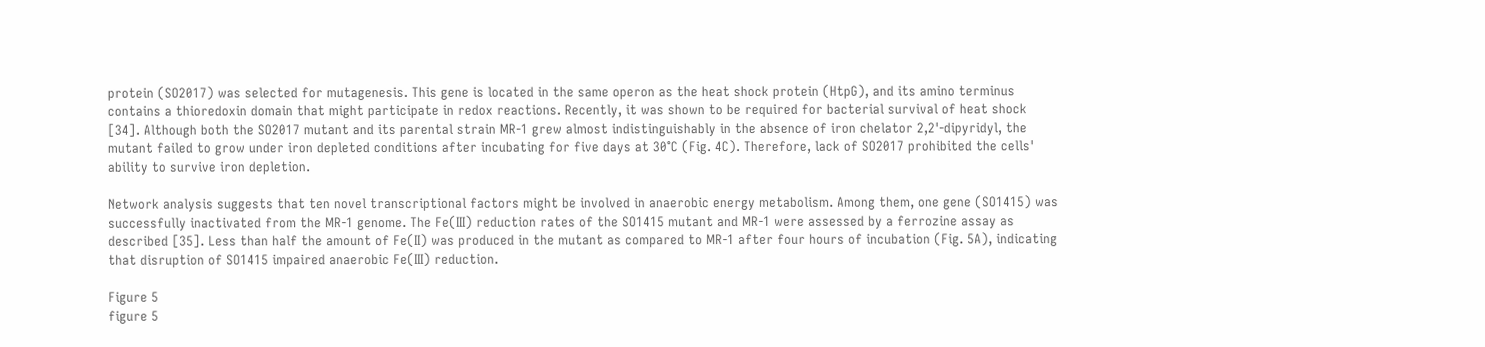protein (SO2017) was selected for mutagenesis. This gene is located in the same operon as the heat shock protein (HtpG), and its amino terminus contains a thioredoxin domain that might participate in redox reactions. Recently, it was shown to be required for bacterial survival of heat shock [34]. Although both the SO2017 mutant and its parental strain MR-1 grew almost indistinguishably in the absence of iron chelator 2,2'-dipyridyl, the mutant failed to grow under iron depleted conditions after incubating for five days at 30°C (Fig. 4C). Therefore, lack of SO2017 prohibited the cells' ability to survive iron depletion.

Network analysis suggests that ten novel transcriptional factors might be involved in anaerobic energy metabolism. Among them, one gene (SO1415) was successfully inactivated from the MR-1 genome. The Fe(III) reduction rates of the SO1415 mutant and MR-1 were assessed by a ferrozine assay as described [35]. Less than half the amount of Fe(II) was produced in the mutant as compared to MR-1 after four hours of incubation (Fig. 5A), indicating that disruption of SO1415 impaired anaerobic Fe(III) reduction.

Figure 5
figure 5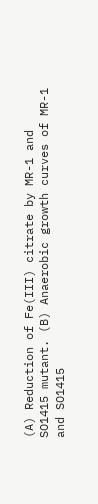(A) Reduction of Fe(III) citrate by MR-1 and SO1415 mutant. (B) Anaerobic growth curves of MR-1 and SO1415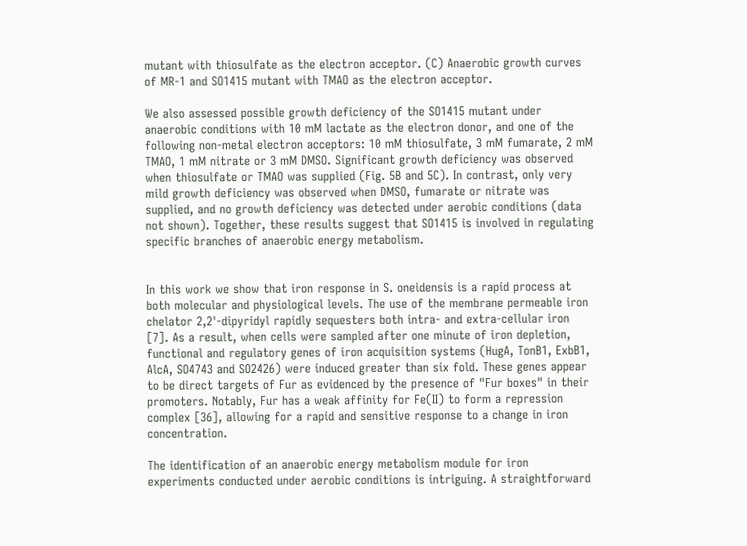mutant with thiosulfate as the electron acceptor. (C) Anaerobic growth curves of MR-1 and SO1415 mutant with TMAO as the electron acceptor.

We also assessed possible growth deficiency of the SO1415 mutant under anaerobic conditions with 10 mM lactate as the electron donor, and one of the following non-metal electron acceptors: 10 mM thiosulfate, 3 mM fumarate, 2 mM TMAO, 1 mM nitrate or 3 mM DMSO. Significant growth deficiency was observed when thiosulfate or TMAO was supplied (Fig. 5B and 5C). In contrast, only very mild growth deficiency was observed when DMSO, fumarate or nitrate was supplied, and no growth deficiency was detected under aerobic conditions (data not shown). Together, these results suggest that SO1415 is involved in regulating specific branches of anaerobic energy metabolism.


In this work we show that iron response in S. oneidensis is a rapid process at both molecular and physiological levels. The use of the membrane permeable iron chelator 2,2'-dipyridyl rapidly sequesters both intra- and extra-cellular iron [7]. As a result, when cells were sampled after one minute of iron depletion, functional and regulatory genes of iron acquisition systems (HugA, TonB1, ExbB1, AlcA, SO4743 and SO2426) were induced greater than six fold. These genes appear to be direct targets of Fur as evidenced by the presence of "Fur boxes" in their promoters. Notably, Fur has a weak affinity for Fe(II) to form a repression complex [36], allowing for a rapid and sensitive response to a change in iron concentration.

The identification of an anaerobic energy metabolism module for iron experiments conducted under aerobic conditions is intriguing. A straightforward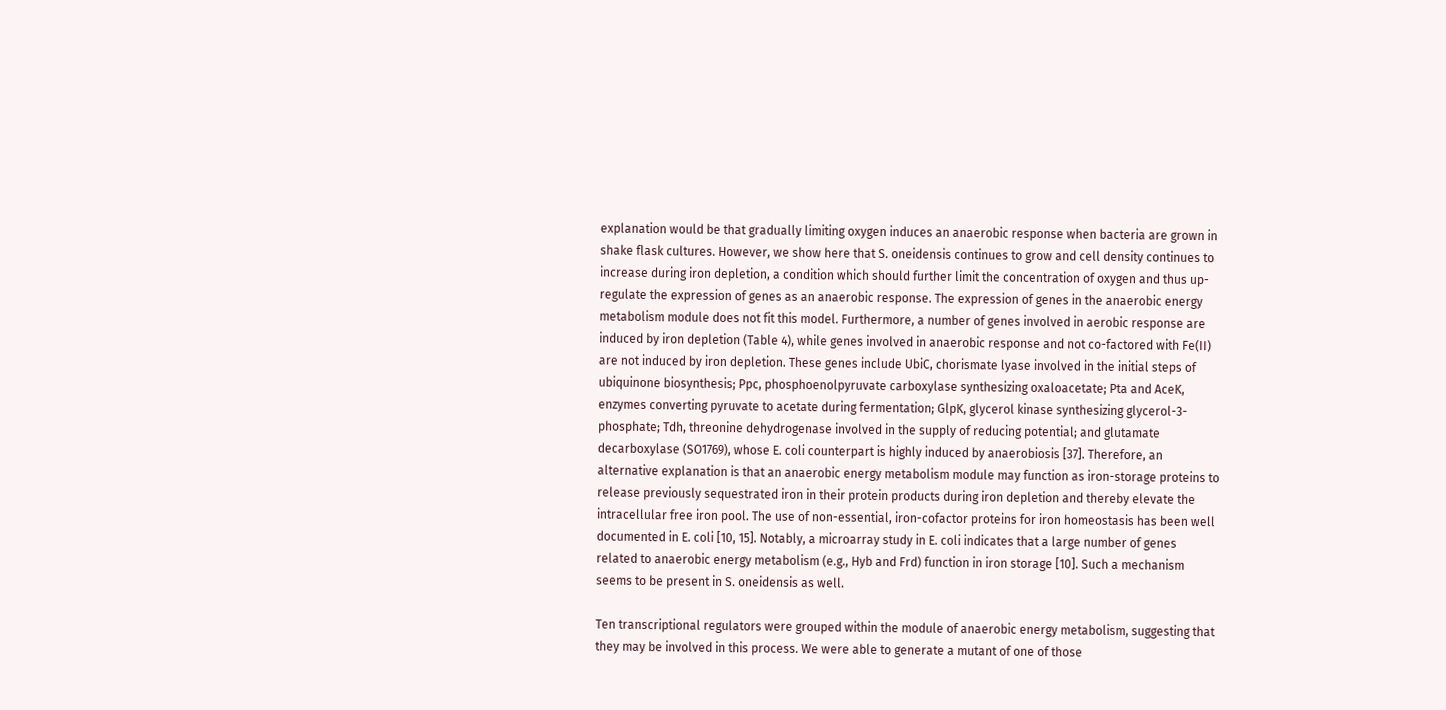explanation would be that gradually limiting oxygen induces an anaerobic response when bacteria are grown in shake flask cultures. However, we show here that S. oneidensis continues to grow and cell density continues to increase during iron depletion, a condition which should further limit the concentration of oxygen and thus up-regulate the expression of genes as an anaerobic response. The expression of genes in the anaerobic energy metabolism module does not fit this model. Furthermore, a number of genes involved in aerobic response are induced by iron depletion (Table 4), while genes involved in anaerobic response and not co-factored with Fe(II) are not induced by iron depletion. These genes include UbiC, chorismate lyase involved in the initial steps of ubiquinone biosynthesis; Ppc, phosphoenolpyruvate carboxylase synthesizing oxaloacetate; Pta and AceK, enzymes converting pyruvate to acetate during fermentation; GlpK, glycerol kinase synthesizing glycerol-3-phosphate; Tdh, threonine dehydrogenase involved in the supply of reducing potential; and glutamate decarboxylase (SO1769), whose E. coli counterpart is highly induced by anaerobiosis [37]. Therefore, an alternative explanation is that an anaerobic energy metabolism module may function as iron-storage proteins to release previously sequestrated iron in their protein products during iron depletion and thereby elevate the intracellular free iron pool. The use of non-essential, iron-cofactor proteins for iron homeostasis has been well documented in E. coli [10, 15]. Notably, a microarray study in E. coli indicates that a large number of genes related to anaerobic energy metabolism (e.g., Hyb and Frd) function in iron storage [10]. Such a mechanism seems to be present in S. oneidensis as well.

Ten transcriptional regulators were grouped within the module of anaerobic energy metabolism, suggesting that they may be involved in this process. We were able to generate a mutant of one of those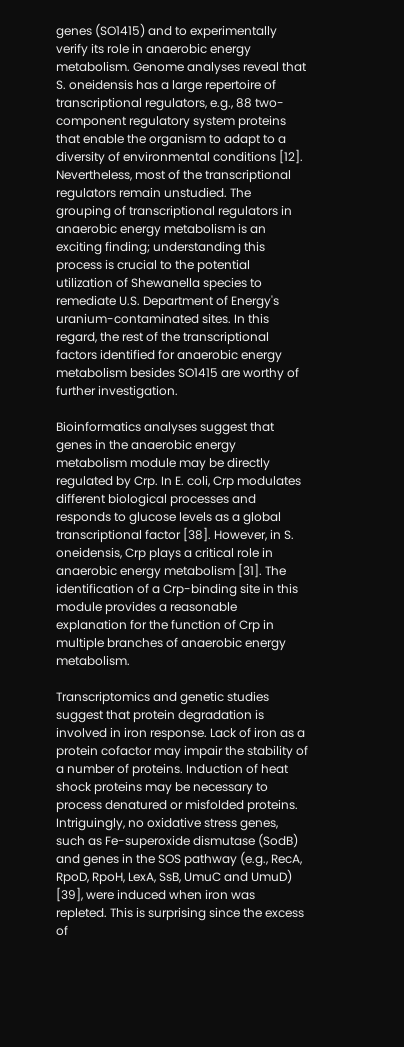genes (SO1415) and to experimentally verify its role in anaerobic energy metabolism. Genome analyses reveal that S. oneidensis has a large repertoire of transcriptional regulators, e.g., 88 two-component regulatory system proteins that enable the organism to adapt to a diversity of environmental conditions [12]. Nevertheless, most of the transcriptional regulators remain unstudied. The grouping of transcriptional regulators in anaerobic energy metabolism is an exciting finding; understanding this process is crucial to the potential utilization of Shewanella species to remediate U.S. Department of Energy's uranium-contaminated sites. In this regard, the rest of the transcriptional factors identified for anaerobic energy metabolism besides SO1415 are worthy of further investigation.

Bioinformatics analyses suggest that genes in the anaerobic energy metabolism module may be directly regulated by Crp. In E. coli, Crp modulates different biological processes and responds to glucose levels as a global transcriptional factor [38]. However, in S. oneidensis, Crp plays a critical role in anaerobic energy metabolism [31]. The identification of a Crp-binding site in this module provides a reasonable explanation for the function of Crp in multiple branches of anaerobic energy metabolism.

Transcriptomics and genetic studies suggest that protein degradation is involved in iron response. Lack of iron as a protein cofactor may impair the stability of a number of proteins. Induction of heat shock proteins may be necessary to process denatured or misfolded proteins. Intriguingly, no oxidative stress genes, such as Fe-superoxide dismutase (SodB) and genes in the SOS pathway (e.g., RecA, RpoD, RpoH, LexA, SsB, UmuC and UmuD) [39], were induced when iron was repleted. This is surprising since the excess of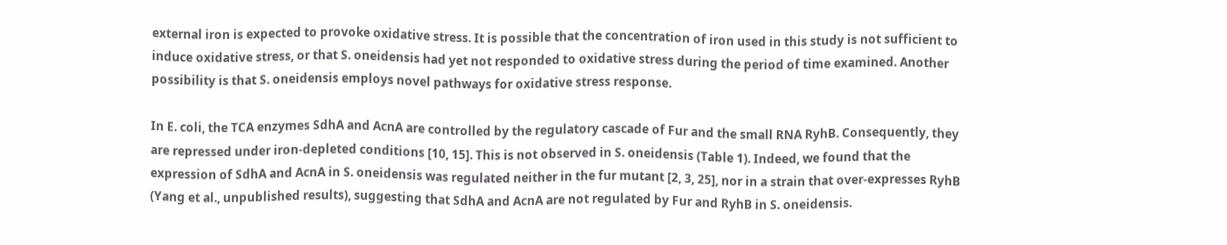external iron is expected to provoke oxidative stress. It is possible that the concentration of iron used in this study is not sufficient to induce oxidative stress, or that S. oneidensis had yet not responded to oxidative stress during the period of time examined. Another possibility is that S. oneidensis employs novel pathways for oxidative stress response.

In E. coli, the TCA enzymes SdhA and AcnA are controlled by the regulatory cascade of Fur and the small RNA RyhB. Consequently, they are repressed under iron-depleted conditions [10, 15]. This is not observed in S. oneidensis (Table 1). Indeed, we found that the expression of SdhA and AcnA in S. oneidensis was regulated neither in the fur mutant [2, 3, 25], nor in a strain that over-expresses RyhB (Yang et al., unpublished results), suggesting that SdhA and AcnA are not regulated by Fur and RyhB in S. oneidensis.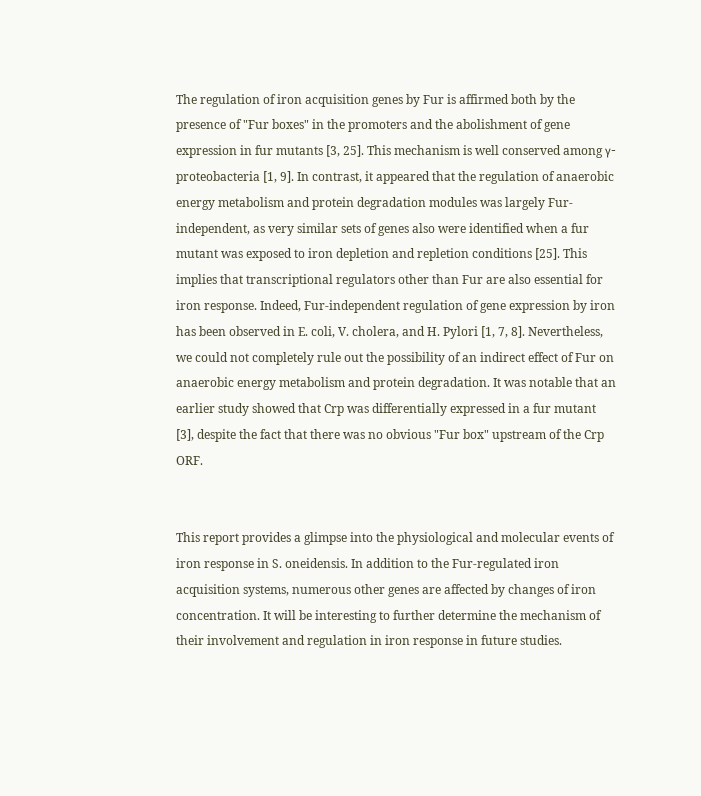The regulation of iron acquisition genes by Fur is affirmed both by the presence of "Fur boxes" in the promoters and the abolishment of gene expression in fur mutants [3, 25]. This mechanism is well conserved among γ-proteobacteria [1, 9]. In contrast, it appeared that the regulation of anaerobic energy metabolism and protein degradation modules was largely Fur-independent, as very similar sets of genes also were identified when a fur mutant was exposed to iron depletion and repletion conditions [25]. This implies that transcriptional regulators other than Fur are also essential for iron response. Indeed, Fur-independent regulation of gene expression by iron has been observed in E. coli, V. cholera, and H. Pylori [1, 7, 8]. Nevertheless, we could not completely rule out the possibility of an indirect effect of Fur on anaerobic energy metabolism and protein degradation. It was notable that an earlier study showed that Crp was differentially expressed in a fur mutant [3], despite the fact that there was no obvious "Fur box" upstream of the Crp ORF.


This report provides a glimpse into the physiological and molecular events of iron response in S. oneidensis. In addition to the Fur-regulated iron acquisition systems, numerous other genes are affected by changes of iron concentration. It will be interesting to further determine the mechanism of their involvement and regulation in iron response in future studies.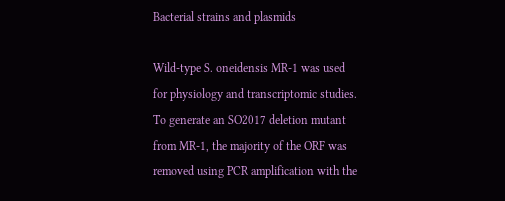Bacterial strains and plasmids

Wild-type S. oneidensis MR-1 was used for physiology and transcriptomic studies. To generate an SO2017 deletion mutant from MR-1, the majority of the ORF was removed using PCR amplification with the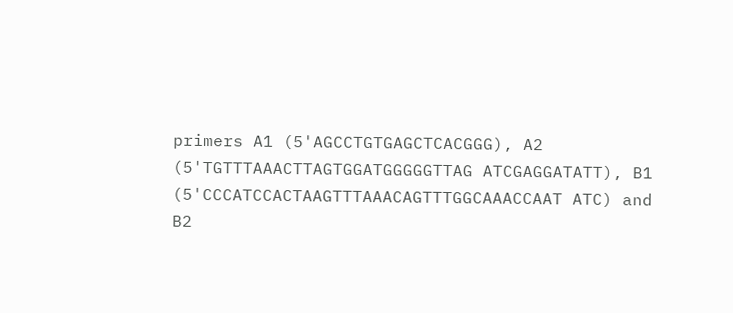primers A1 (5'AGCCTGTGAGCTCACGGG), A2 (5'TGTTTAAACTTAGTGGATGGGGGTTAG ATCGAGGATATT), B1 (5'CCCATCCACTAAGTTTAAACAGTTTGGCAAACCAAT ATC) and B2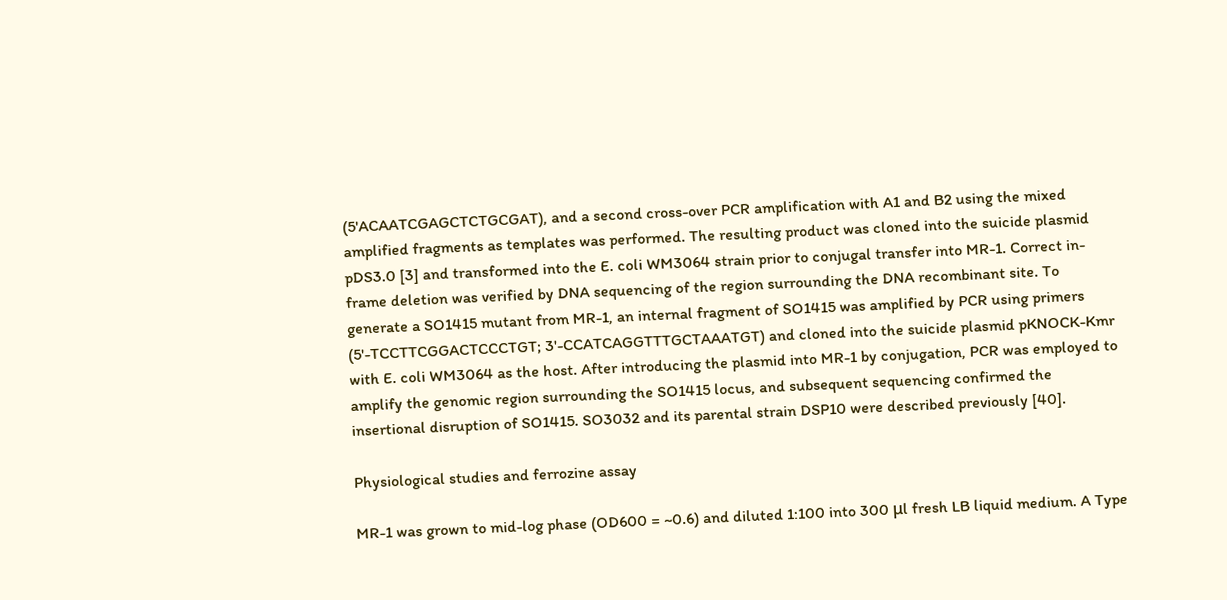(5'ACAATCGAGCTCTGCGAT), and a second cross-over PCR amplification with A1 and B2 using the mixed amplified fragments as templates was performed. The resulting product was cloned into the suicide plasmid pDS3.0 [3] and transformed into the E. coli WM3064 strain prior to conjugal transfer into MR-1. Correct in-frame deletion was verified by DNA sequencing of the region surrounding the DNA recombinant site. To generate a SO1415 mutant from MR-1, an internal fragment of SO1415 was amplified by PCR using primers (5'-TCCTTCGGACTCCCTGT; 3'-CCATCAGGTTTGCTAAATGT) and cloned into the suicide plasmid pKNOCK-Kmr with E. coli WM3064 as the host. After introducing the plasmid into MR-1 by conjugation, PCR was employed to amplify the genomic region surrounding the SO1415 locus, and subsequent sequencing confirmed the insertional disruption of SO1415. SO3032 and its parental strain DSP10 were described previously [40].

Physiological studies and ferrozine assay

MR-1 was grown to mid-log phase (OD600 = ~0.6) and diluted 1:100 into 300 μl fresh LB liquid medium. A Type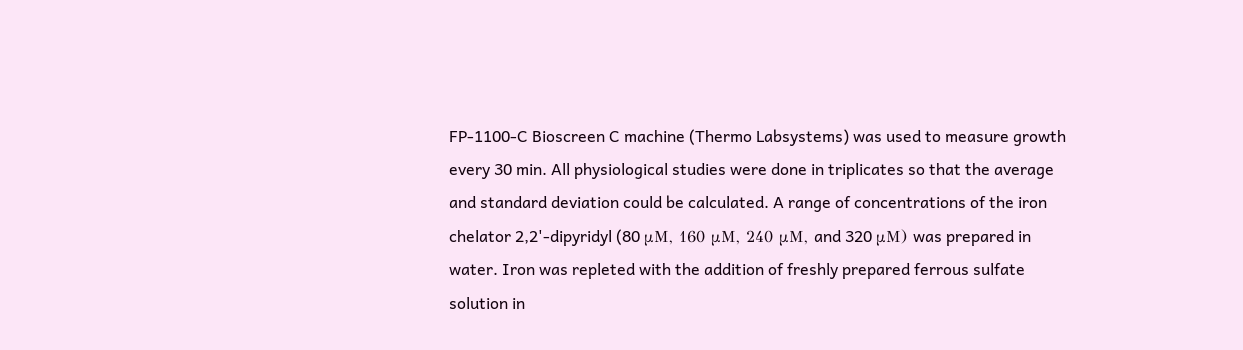FP-1100-C Bioscreen C machine (Thermo Labsystems) was used to measure growth every 30 min. All physiological studies were done in triplicates so that the average and standard deviation could be calculated. A range of concentrations of the iron chelator 2,2'-dipyridyl (80 μM, 160 μM, 240 μM, and 320 μM) was prepared in water. Iron was repleted with the addition of freshly prepared ferrous sulfate solution in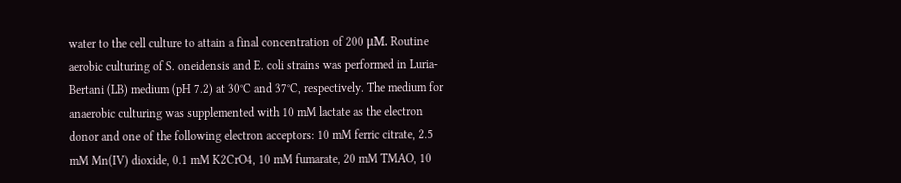water to the cell culture to attain a final concentration of 200 μM. Routine aerobic culturing of S. oneidensis and E. coli strains was performed in Luria-Bertani (LB) medium (pH 7.2) at 30°C and 37°C, respectively. The medium for anaerobic culturing was supplemented with 10 mM lactate as the electron donor and one of the following electron acceptors: 10 mM ferric citrate, 2.5 mM Mn(IV) dioxide, 0.1 mM K2CrO4, 10 mM fumarate, 20 mM TMAO, 10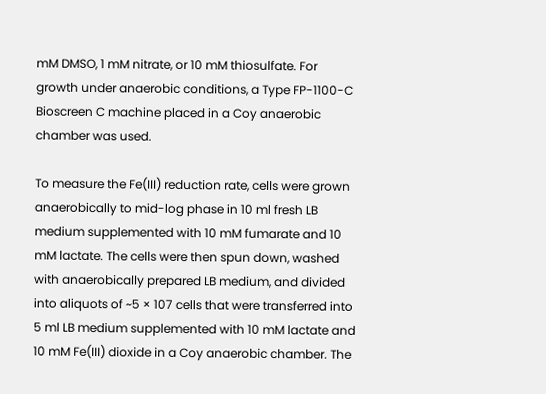mM DMSO, 1 mM nitrate, or 10 mM thiosulfate. For growth under anaerobic conditions, a Type FP-1100-C Bioscreen C machine placed in a Coy anaerobic chamber was used.

To measure the Fe(III) reduction rate, cells were grown anaerobically to mid-log phase in 10 ml fresh LB medium supplemented with 10 mM fumarate and 10 mM lactate. The cells were then spun down, washed with anaerobically prepared LB medium, and divided into aliquots of ~5 × 107 cells that were transferred into 5 ml LB medium supplemented with 10 mM lactate and 10 mM Fe(III) dioxide in a Coy anaerobic chamber. The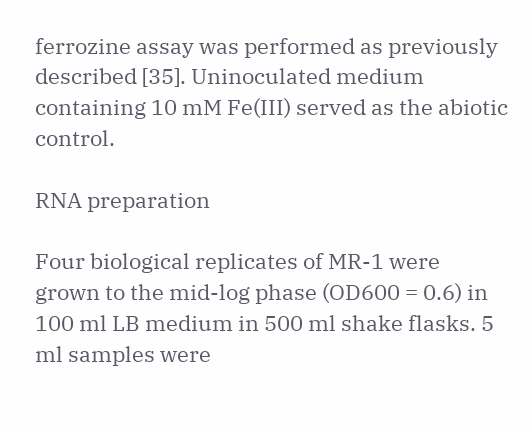ferrozine assay was performed as previously described [35]. Uninoculated medium containing 10 mM Fe(III) served as the abiotic control.

RNA preparation

Four biological replicates of MR-1 were grown to the mid-log phase (OD600 = 0.6) in 100 ml LB medium in 500 ml shake flasks. 5 ml samples were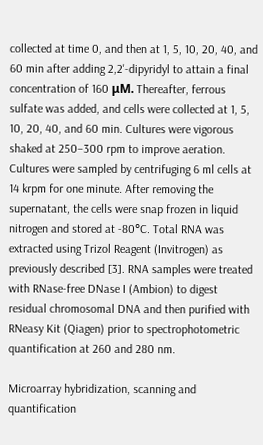collected at time 0, and then at 1, 5, 10, 20, 40, and 60 min after adding 2,2'-dipyridyl to attain a final concentration of 160 μM. Thereafter, ferrous sulfate was added, and cells were collected at 1, 5, 10, 20, 40, and 60 min. Cultures were vigorous shaked at 250–300 rpm to improve aeration. Cultures were sampled by centrifuging 6 ml cells at 14 krpm for one minute. After removing the supernatant, the cells were snap frozen in liquid nitrogen and stored at -80°C. Total RNA was extracted using Trizol Reagent (Invitrogen) as previously described [3]. RNA samples were treated with RNase-free DNase I (Ambion) to digest residual chromosomal DNA and then purified with RNeasy Kit (Qiagen) prior to spectrophotometric quantification at 260 and 280 nm.

Microarray hybridization, scanning and quantification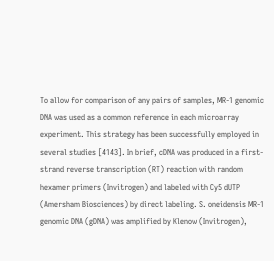To allow for comparison of any pairs of samples, MR-1 genomic DNA was used as a common reference in each microarray experiment. This strategy has been successfully employed in several studies [4143]. In brief, cDNA was produced in a first-strand reverse transcription (RT) reaction with random hexamer primers (Invitrogen) and labeled with Cy5 dUTP (Amersham Biosciences) by direct labeling. S. oneidensis MR-1 genomic DNA (gDNA) was amplified by Klenow (Invitrogen),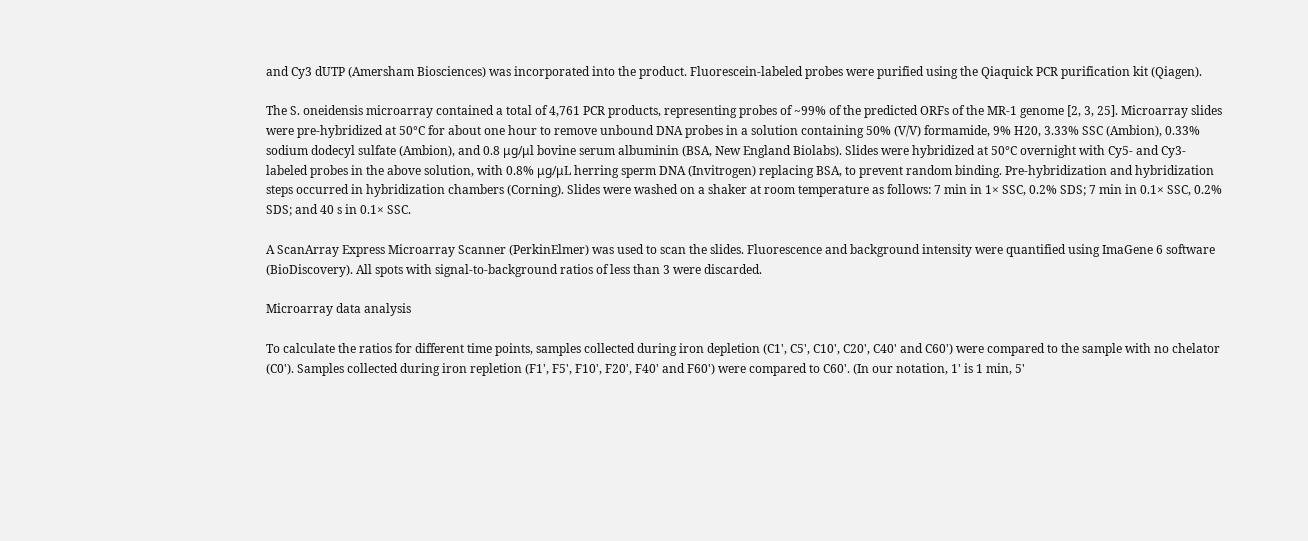and Cy3 dUTP (Amersham Biosciences) was incorporated into the product. Fluorescein-labeled probes were purified using the Qiaquick PCR purification kit (Qiagen).

The S. oneidensis microarray contained a total of 4,761 PCR products, representing probes of ~99% of the predicted ORFs of the MR-1 genome [2, 3, 25]. Microarray slides were pre-hybridized at 50°C for about one hour to remove unbound DNA probes in a solution containing 50% (V/V) formamide, 9% H20, 3.33% SSC (Ambion), 0.33% sodium dodecyl sulfate (Ambion), and 0.8 μg/μl bovine serum albuminin (BSA, New England Biolabs). Slides were hybridized at 50°C overnight with Cy5- and Cy3-labeled probes in the above solution, with 0.8% μg/μL herring sperm DNA (Invitrogen) replacing BSA, to prevent random binding. Pre-hybridization and hybridization steps occurred in hybridization chambers (Corning). Slides were washed on a shaker at room temperature as follows: 7 min in 1× SSC, 0.2% SDS; 7 min in 0.1× SSC, 0.2% SDS; and 40 s in 0.1× SSC.

A ScanArray Express Microarray Scanner (PerkinElmer) was used to scan the slides. Fluorescence and background intensity were quantified using ImaGene 6 software (BioDiscovery). All spots with signal-to-background ratios of less than 3 were discarded.

Microarray data analysis

To calculate the ratios for different time points, samples collected during iron depletion (C1', C5', C10', C20', C40' and C60') were compared to the sample with no chelator (C0'). Samples collected during iron repletion (F1', F5', F10', F20', F40' and F60') were compared to C60'. (In our notation, 1' is 1 min, 5'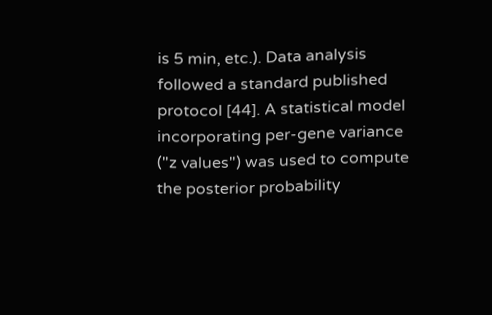is 5 min, etc.). Data analysis followed a standard published protocol [44]. A statistical model incorporating per-gene variance ("z values") was used to compute the posterior probability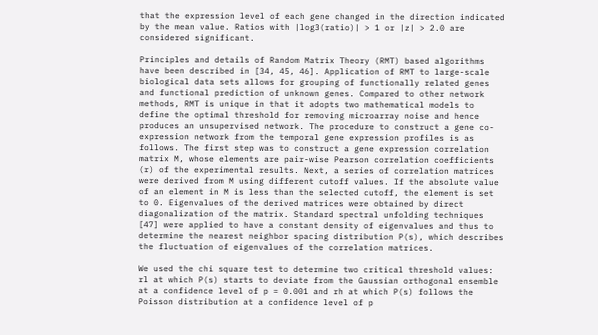that the expression level of each gene changed in the direction indicated by the mean value. Ratios with |log3(ratio)| > 1 or |z| > 2.0 are considered significant.

Principles and details of Random Matrix Theory (RMT) based algorithms have been described in [34, 45, 46]. Application of RMT to large-scale biological data sets allows for grouping of functionally related genes and functional prediction of unknown genes. Compared to other network methods, RMT is unique in that it adopts two mathematical models to define the optimal threshold for removing microarray noise and hence produces an unsupervised network. The procedure to construct a gene co-expression network from the temporal gene expression profiles is as follows. The first step was to construct a gene expression correlation matrix M, whose elements are pair-wise Pearson correlation coefficients (r) of the experimental results. Next, a series of correlation matrices were derived from M using different cutoff values. If the absolute value of an element in M is less than the selected cutoff, the element is set to 0. Eigenvalues of the derived matrices were obtained by direct diagonalization of the matrix. Standard spectral unfolding techniques [47] were applied to have a constant density of eigenvalues and thus to determine the nearest neighbor spacing distribution P(s), which describes the fluctuation of eigenvalues of the correlation matrices.

We used the chi square test to determine two critical threshold values: rl at which P(s) starts to deviate from the Gaussian orthogonal ensemble at a confidence level of p = 0.001 and rh at which P(s) follows the Poisson distribution at a confidence level of p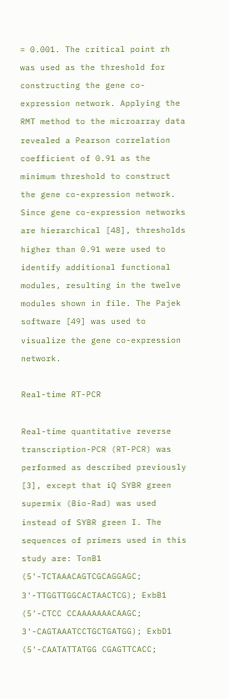= 0.001. The critical point rh was used as the threshold for constructing the gene co-expression network. Applying the RMT method to the microarray data revealed a Pearson correlation coefficient of 0.91 as the minimum threshold to construct the gene co-expression network. Since gene co-expression networks are hierarchical [48], thresholds higher than 0.91 were used to identify additional functional modules, resulting in the twelve modules shown in file. The Pajek software [49] was used to visualize the gene co-expression network.

Real-time RT-PCR

Real-time quantitative reverse transcription-PCR (RT-PCR) was performed as described previously [3], except that iQ SYBR green supermix (Bio-Rad) was used instead of SYBR green I. The sequences of primers used in this study are: TonB1 (5'-TCTAAACAGTCGCAGGAGC; 3'-TTGGTTGGCACTAACTCG); ExbB1 (5'-CTCC CCAAAAAAACAAGC; 3'-CAGTAAATCCTGCTGATGG); ExbD1 (5'-CAATATTATGG CGAGTTCACC;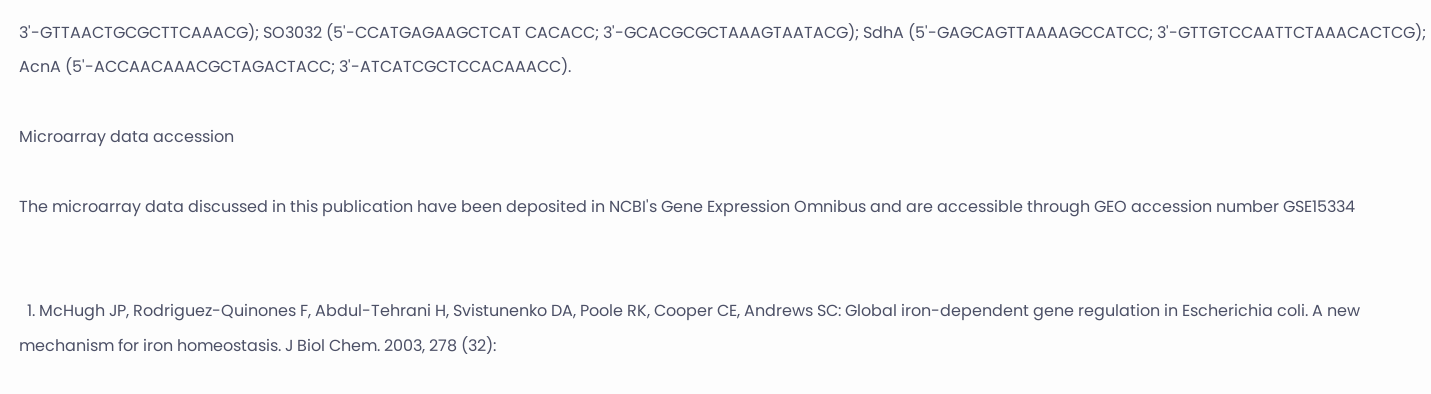3'-GTTAACTGCGCTTCAAACG); SO3032 (5'-CCATGAGAAGCTCAT CACACC; 3'-GCACGCGCTAAAGTAATACG); SdhA (5'-GAGCAGTTAAAAGCCATCC; 3'-GTTGTCCAATTCTAAACACTCG); AcnA (5'-ACCAACAAACGCTAGACTACC; 3'-ATCATCGCTCCACAAACC).

Microarray data accession

The microarray data discussed in this publication have been deposited in NCBI's Gene Expression Omnibus and are accessible through GEO accession number GSE15334


  1. McHugh JP, Rodriguez-Quinones F, Abdul-Tehrani H, Svistunenko DA, Poole RK, Cooper CE, Andrews SC: Global iron-dependent gene regulation in Escherichia coli. A new mechanism for iron homeostasis. J Biol Chem. 2003, 278 (32):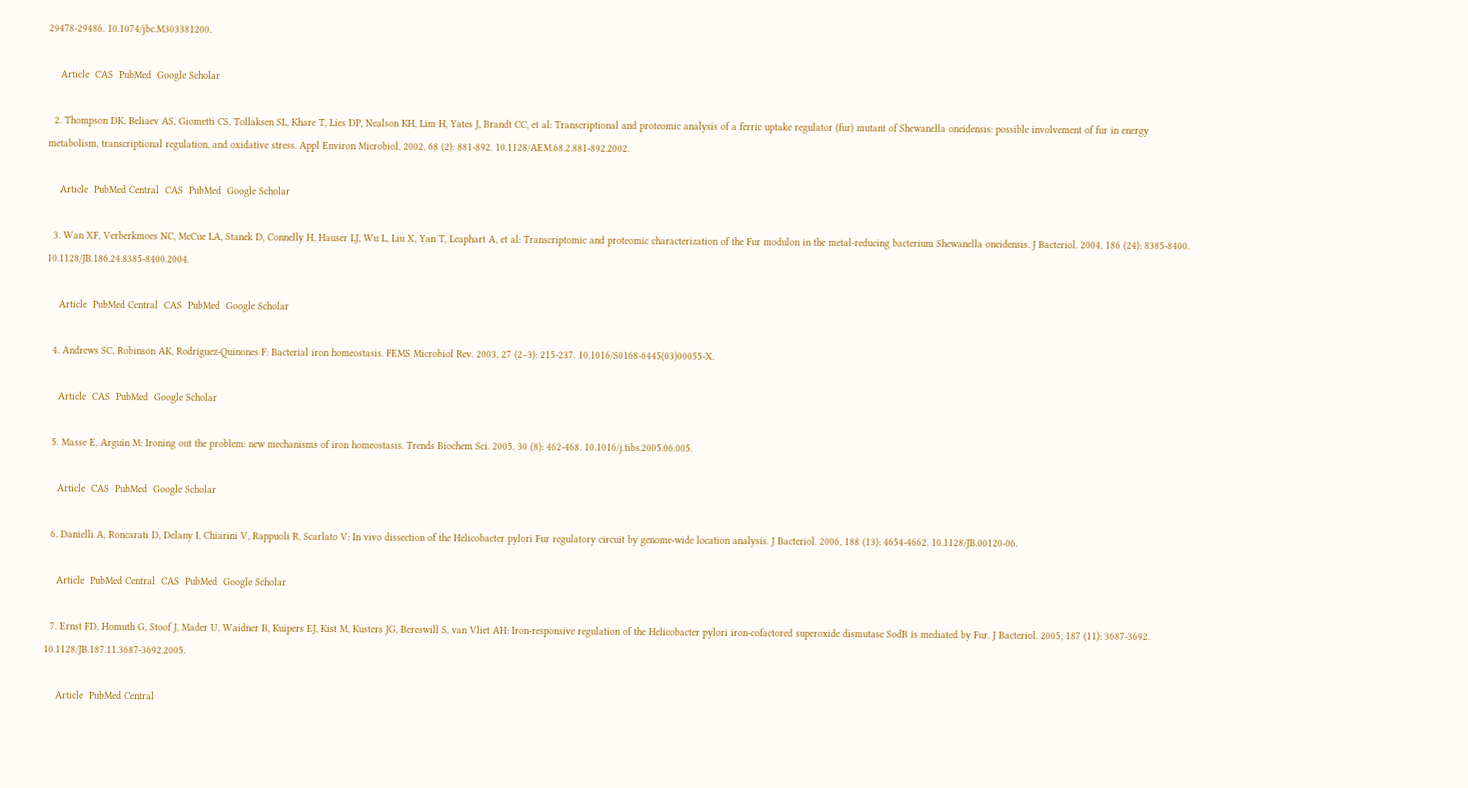29478-29486. 10.1074/jbc.M303381200.

    Article  CAS  PubMed  Google Scholar

  2. Thompson DK, Beliaev AS, Giometti CS, Tollaksen SL, Khare T, Lies DP, Nealson KH, Lim H, Yates J, Brandt CC, et al: Transcriptional and proteomic analysis of a ferric uptake regulator (fur) mutant of Shewanella oneidensis: possible involvement of fur in energy metabolism, transcriptional regulation, and oxidative stress. Appl Environ Microbiol. 2002, 68 (2): 881-892. 10.1128/AEM.68.2.881-892.2002.

    Article  PubMed Central  CAS  PubMed  Google Scholar

  3. Wan XF, Verberkmoes NC, McCue LA, Stanek D, Connelly H, Hauser LJ, Wu L, Liu X, Yan T, Leaphart A, et al: Transcriptomic and proteomic characterization of the Fur modulon in the metal-reducing bacterium Shewanella oneidensis. J Bacteriol. 2004, 186 (24): 8385-8400. 10.1128/JB.186.24.8385-8400.2004.

    Article  PubMed Central  CAS  PubMed  Google Scholar

  4. Andrews SC, Robinson AK, Rodriguez-Quinones F: Bacterial iron homeostasis. FEMS Microbiol Rev. 2003, 27 (2–3): 215-237. 10.1016/S0168-6445(03)00055-X.

    Article  CAS  PubMed  Google Scholar

  5. Masse E, Arguin M: Ironing out the problem: new mechanisms of iron homeostasis. Trends Biochem Sci. 2005, 30 (8): 462-468. 10.1016/j.tibs.2005.06.005.

    Article  CAS  PubMed  Google Scholar

  6. Danielli A, Roncarati D, Delany I, Chiarini V, Rappuoli R, Scarlato V: In vivo dissection of the Helicobacter pylori Fur regulatory circuit by genome-wide location analysis. J Bacteriol. 2006, 188 (13): 4654-4662. 10.1128/JB.00120-06.

    Article  PubMed Central  CAS  PubMed  Google Scholar

  7. Ernst FD, Homuth G, Stoof J, Mader U, Waidner B, Kuipers EJ, Kist M, Kusters JG, Bereswill S, van Vliet AH: Iron-responsive regulation of the Helicobacter pylori iron-cofactored superoxide dismutase SodB is mediated by Fur. J Bacteriol. 2005, 187 (11): 3687-3692. 10.1128/JB.187.11.3687-3692.2005.

    Article  PubMed Central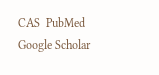CAS  PubMed  Google Scholar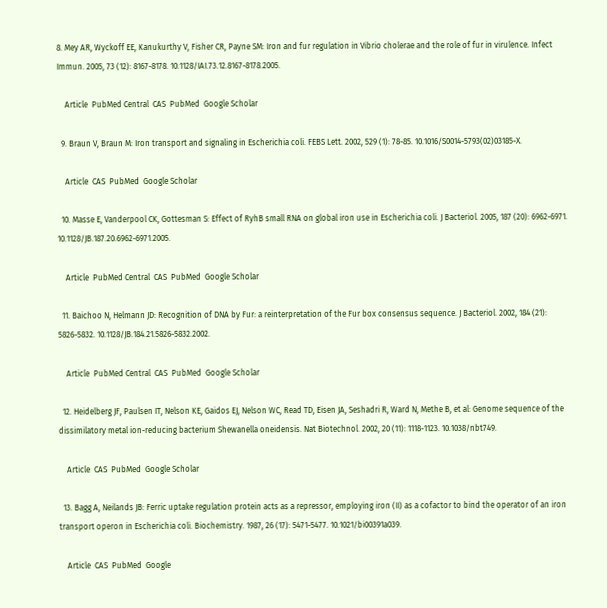8. Mey AR, Wyckoff EE, Kanukurthy V, Fisher CR, Payne SM: Iron and fur regulation in Vibrio cholerae and the role of fur in virulence. Infect Immun. 2005, 73 (12): 8167-8178. 10.1128/IAI.73.12.8167-8178.2005.

    Article  PubMed Central  CAS  PubMed  Google Scholar

  9. Braun V, Braun M: Iron transport and signaling in Escherichia coli. FEBS Lett. 2002, 529 (1): 78-85. 10.1016/S0014-5793(02)03185-X.

    Article  CAS  PubMed  Google Scholar

  10. Masse E, Vanderpool CK, Gottesman S: Effect of RyhB small RNA on global iron use in Escherichia coli. J Bacteriol. 2005, 187 (20): 6962-6971. 10.1128/JB.187.20.6962-6971.2005.

    Article  PubMed Central  CAS  PubMed  Google Scholar

  11. Baichoo N, Helmann JD: Recognition of DNA by Fur: a reinterpretation of the Fur box consensus sequence. J Bacteriol. 2002, 184 (21): 5826-5832. 10.1128/JB.184.21.5826-5832.2002.

    Article  PubMed Central  CAS  PubMed  Google Scholar

  12. Heidelberg JF, Paulsen IT, Nelson KE, Gaidos EJ, Nelson WC, Read TD, Eisen JA, Seshadri R, Ward N, Methe B, et al: Genome sequence of the dissimilatory metal ion-reducing bacterium Shewanella oneidensis. Nat Biotechnol. 2002, 20 (11): 1118-1123. 10.1038/nbt749.

    Article  CAS  PubMed  Google Scholar

  13. Bagg A, Neilands JB: Ferric uptake regulation protein acts as a repressor, employing iron (II) as a cofactor to bind the operator of an iron transport operon in Escherichia coli. Biochemistry. 1987, 26 (17): 5471-5477. 10.1021/bi00391a039.

    Article  CAS  PubMed  Google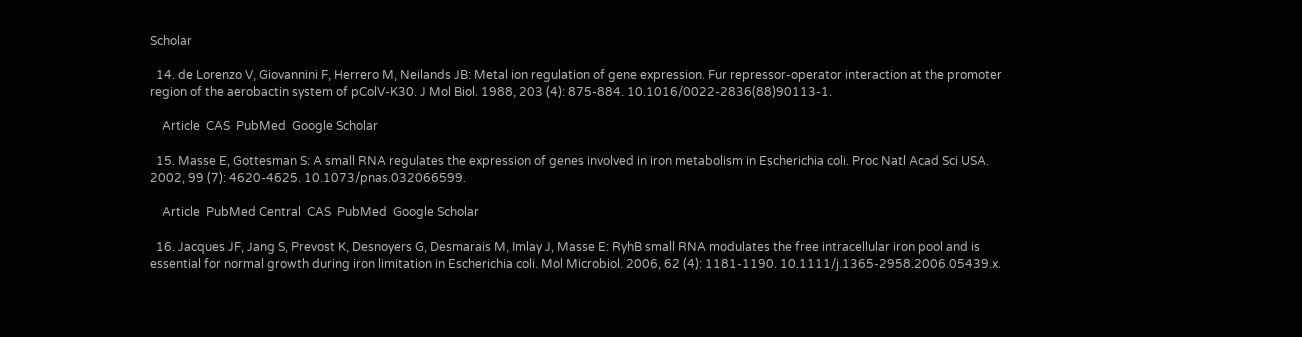Scholar

  14. de Lorenzo V, Giovannini F, Herrero M, Neilands JB: Metal ion regulation of gene expression. Fur repressor-operator interaction at the promoter region of the aerobactin system of pColV-K30. J Mol Biol. 1988, 203 (4): 875-884. 10.1016/0022-2836(88)90113-1.

    Article  CAS  PubMed  Google Scholar

  15. Masse E, Gottesman S: A small RNA regulates the expression of genes involved in iron metabolism in Escherichia coli. Proc Natl Acad Sci USA. 2002, 99 (7): 4620-4625. 10.1073/pnas.032066599.

    Article  PubMed Central  CAS  PubMed  Google Scholar

  16. Jacques JF, Jang S, Prevost K, Desnoyers G, Desmarais M, Imlay J, Masse E: RyhB small RNA modulates the free intracellular iron pool and is essential for normal growth during iron limitation in Escherichia coli. Mol Microbiol. 2006, 62 (4): 1181-1190. 10.1111/j.1365-2958.2006.05439.x.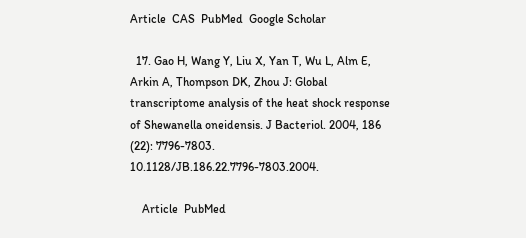Article  CAS  PubMed  Google Scholar

  17. Gao H, Wang Y, Liu X, Yan T, Wu L, Alm E, Arkin A, Thompson DK, Zhou J: Global transcriptome analysis of the heat shock response of Shewanella oneidensis. J Bacteriol. 2004, 186 (22): 7796-7803. 10.1128/JB.186.22.7796-7803.2004.

    Article  PubMed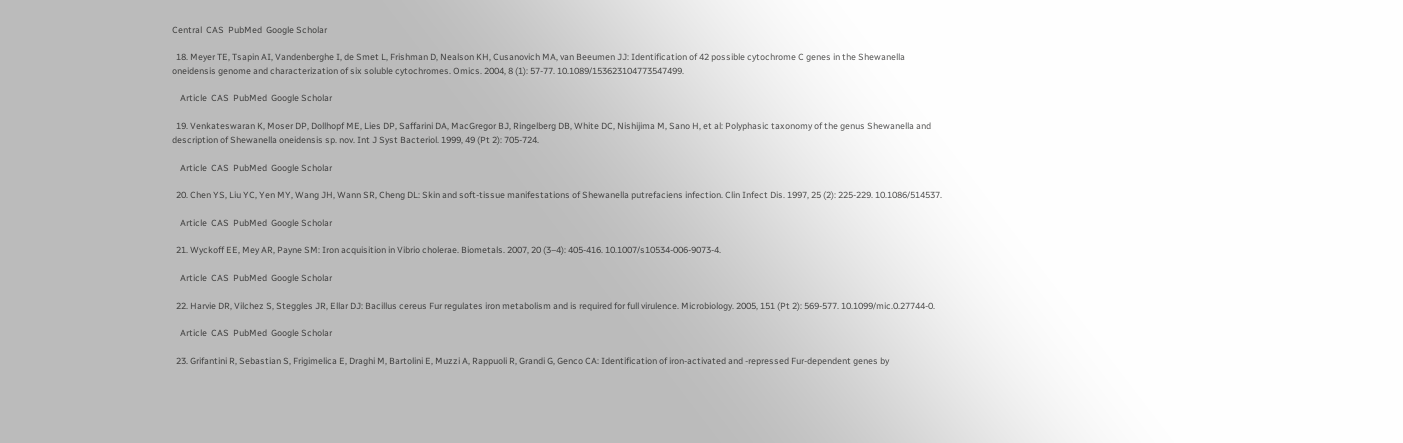Central  CAS  PubMed  Google Scholar

  18. Meyer TE, Tsapin AI, Vandenberghe I, de Smet L, Frishman D, Nealson KH, Cusanovich MA, van Beeumen JJ: Identification of 42 possible cytochrome C genes in the Shewanella oneidensis genome and characterization of six soluble cytochromes. Omics. 2004, 8 (1): 57-77. 10.1089/153623104773547499.

    Article  CAS  PubMed  Google Scholar

  19. Venkateswaran K, Moser DP, Dollhopf ME, Lies DP, Saffarini DA, MacGregor BJ, Ringelberg DB, White DC, Nishijima M, Sano H, et al: Polyphasic taxonomy of the genus Shewanella and description of Shewanella oneidensis sp. nov. Int J Syst Bacteriol. 1999, 49 (Pt 2): 705-724.

    Article  CAS  PubMed  Google Scholar

  20. Chen YS, Liu YC, Yen MY, Wang JH, Wann SR, Cheng DL: Skin and soft-tissue manifestations of Shewanella putrefaciens infection. Clin Infect Dis. 1997, 25 (2): 225-229. 10.1086/514537.

    Article  CAS  PubMed  Google Scholar

  21. Wyckoff EE, Mey AR, Payne SM: Iron acquisition in Vibrio cholerae. Biometals. 2007, 20 (3–4): 405-416. 10.1007/s10534-006-9073-4.

    Article  CAS  PubMed  Google Scholar

  22. Harvie DR, Vilchez S, Steggles JR, Ellar DJ: Bacillus cereus Fur regulates iron metabolism and is required for full virulence. Microbiology. 2005, 151 (Pt 2): 569-577. 10.1099/mic.0.27744-0.

    Article  CAS  PubMed  Google Scholar

  23. Grifantini R, Sebastian S, Frigimelica E, Draghi M, Bartolini E, Muzzi A, Rappuoli R, Grandi G, Genco CA: Identification of iron-activated and -repressed Fur-dependent genes by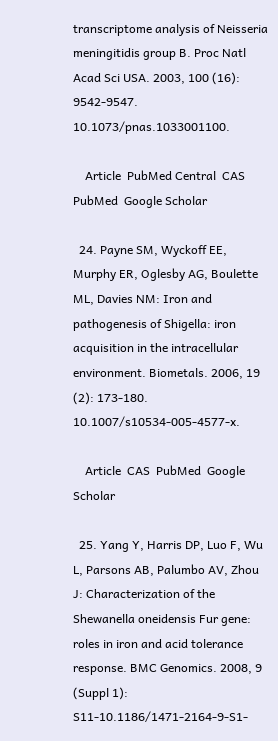transcriptome analysis of Neisseria meningitidis group B. Proc Natl Acad Sci USA. 2003, 100 (16): 9542-9547. 10.1073/pnas.1033001100.

    Article  PubMed Central  CAS  PubMed  Google Scholar

  24. Payne SM, Wyckoff EE, Murphy ER, Oglesby AG, Boulette ML, Davies NM: Iron and pathogenesis of Shigella: iron acquisition in the intracellular environment. Biometals. 2006, 19 (2): 173-180. 10.1007/s10534-005-4577-x.

    Article  CAS  PubMed  Google Scholar

  25. Yang Y, Harris DP, Luo F, Wu L, Parsons AB, Palumbo AV, Zhou J: Characterization of the Shewanella oneidensis Fur gene: roles in iron and acid tolerance response. BMC Genomics. 2008, 9 (Suppl 1): S11-10.1186/1471-2164-9-S1-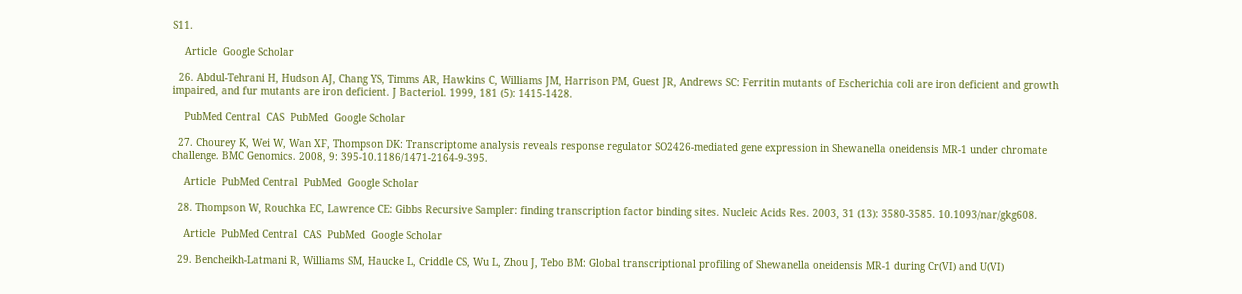S11.

    Article  Google Scholar

  26. Abdul-Tehrani H, Hudson AJ, Chang YS, Timms AR, Hawkins C, Williams JM, Harrison PM, Guest JR, Andrews SC: Ferritin mutants of Escherichia coli are iron deficient and growth impaired, and fur mutants are iron deficient. J Bacteriol. 1999, 181 (5): 1415-1428.

    PubMed Central  CAS  PubMed  Google Scholar

  27. Chourey K, Wei W, Wan XF, Thompson DK: Transcriptome analysis reveals response regulator SO2426-mediated gene expression in Shewanella oneidensis MR-1 under chromate challenge. BMC Genomics. 2008, 9: 395-10.1186/1471-2164-9-395.

    Article  PubMed Central  PubMed  Google Scholar

  28. Thompson W, Rouchka EC, Lawrence CE: Gibbs Recursive Sampler: finding transcription factor binding sites. Nucleic Acids Res. 2003, 31 (13): 3580-3585. 10.1093/nar/gkg608.

    Article  PubMed Central  CAS  PubMed  Google Scholar

  29. Bencheikh-Latmani R, Williams SM, Haucke L, Criddle CS, Wu L, Zhou J, Tebo BM: Global transcriptional profiling of Shewanella oneidensis MR-1 during Cr(VI) and U(VI)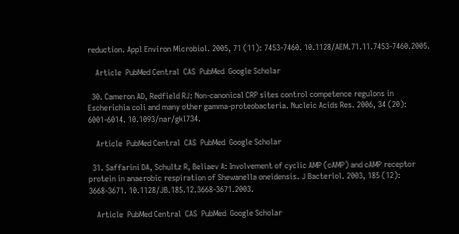reduction. Appl Environ Microbiol. 2005, 71 (11): 7453-7460. 10.1128/AEM.71.11.7453-7460.2005.

    Article  PubMed Central  CAS  PubMed  Google Scholar

  30. Cameron AD, Redfield RJ: Non-canonical CRP sites control competence regulons in Escherichia coli and many other gamma-proteobacteria. Nucleic Acids Res. 2006, 34 (20): 6001-6014. 10.1093/nar/gkl734.

    Article  PubMed Central  CAS  PubMed  Google Scholar

  31. Saffarini DA, Schultz R, Beliaev A: Involvement of cyclic AMP (cAMP) and cAMP receptor protein in anaerobic respiration of Shewanella oneidensis. J Bacteriol. 2003, 185 (12): 3668-3671. 10.1128/JB.185.12.3668-3671.2003.

    Article  PubMed Central  CAS  PubMed  Google Scholar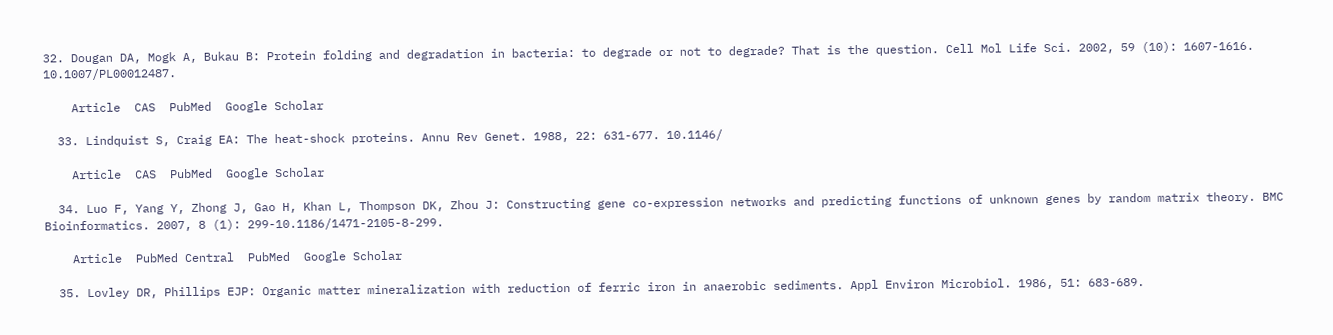32. Dougan DA, Mogk A, Bukau B: Protein folding and degradation in bacteria: to degrade or not to degrade? That is the question. Cell Mol Life Sci. 2002, 59 (10): 1607-1616. 10.1007/PL00012487.

    Article  CAS  PubMed  Google Scholar

  33. Lindquist S, Craig EA: The heat-shock proteins. Annu Rev Genet. 1988, 22: 631-677. 10.1146/

    Article  CAS  PubMed  Google Scholar

  34. Luo F, Yang Y, Zhong J, Gao H, Khan L, Thompson DK, Zhou J: Constructing gene co-expression networks and predicting functions of unknown genes by random matrix theory. BMC Bioinformatics. 2007, 8 (1): 299-10.1186/1471-2105-8-299.

    Article  PubMed Central  PubMed  Google Scholar

  35. Lovley DR, Phillips EJP: Organic matter mineralization with reduction of ferric iron in anaerobic sediments. Appl Environ Microbiol. 1986, 51: 683-689.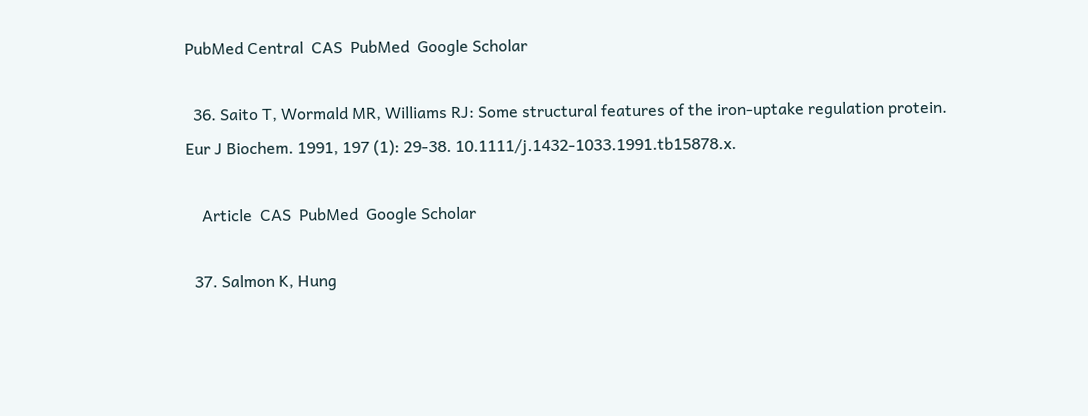PubMed Central  CAS  PubMed  Google Scholar

  36. Saito T, Wormald MR, Williams RJ: Some structural features of the iron-uptake regulation protein. Eur J Biochem. 1991, 197 (1): 29-38. 10.1111/j.1432-1033.1991.tb15878.x.

    Article  CAS  PubMed  Google Scholar

  37. Salmon K, Hung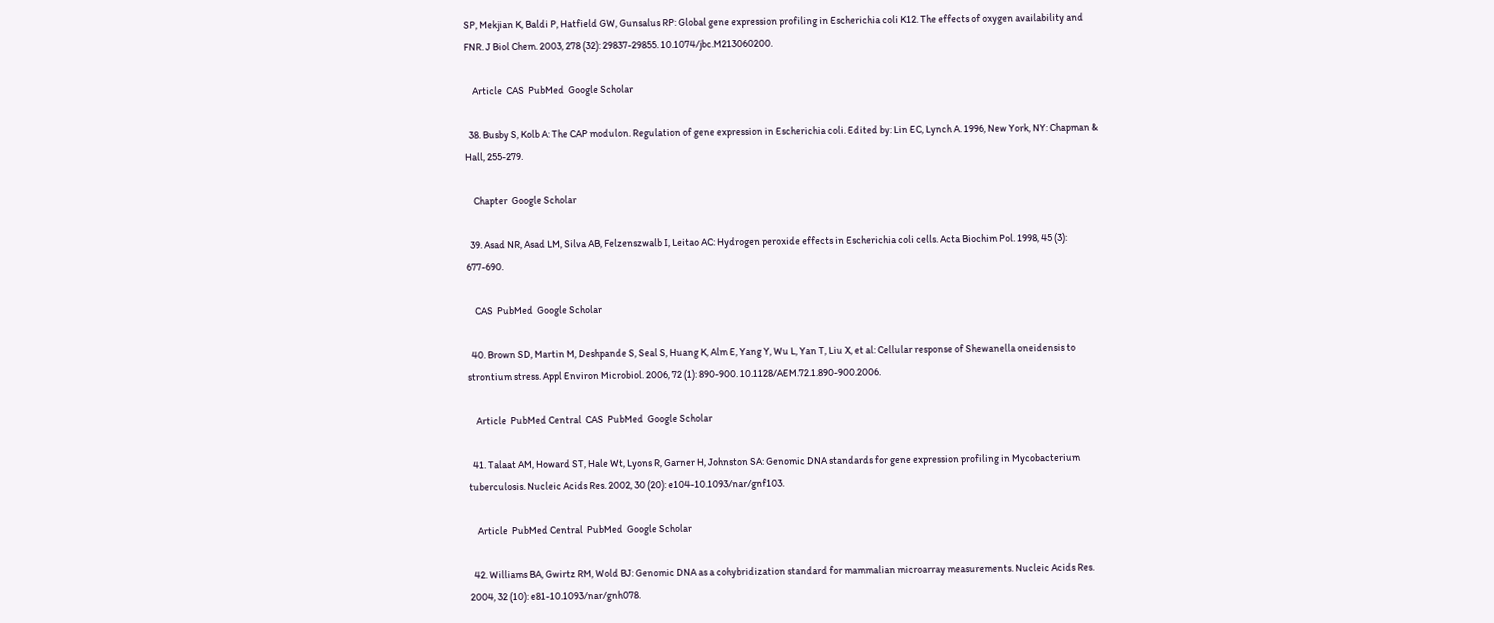SP, Mekjian K, Baldi P, Hatfield GW, Gunsalus RP: Global gene expression profiling in Escherichia coli K12. The effects of oxygen availability and FNR. J Biol Chem. 2003, 278 (32): 29837-29855. 10.1074/jbc.M213060200.

    Article  CAS  PubMed  Google Scholar

  38. Busby S, Kolb A: The CAP modulon. Regulation of gene expression in Escherichia coli. Edited by: Lin EC, Lynch A. 1996, New York, NY: Chapman & Hall, 255-279.

    Chapter  Google Scholar

  39. Asad NR, Asad LM, Silva AB, Felzenszwalb I, Leitao AC: Hydrogen peroxide effects in Escherichia coli cells. Acta Biochim Pol. 1998, 45 (3): 677-690.

    CAS  PubMed  Google Scholar

  40. Brown SD, Martin M, Deshpande S, Seal S, Huang K, Alm E, Yang Y, Wu L, Yan T, Liu X, et al: Cellular response of Shewanella oneidensis to strontium stress. Appl Environ Microbiol. 2006, 72 (1): 890-900. 10.1128/AEM.72.1.890-900.2006.

    Article  PubMed Central  CAS  PubMed  Google Scholar

  41. Talaat AM, Howard ST, Hale Wt, Lyons R, Garner H, Johnston SA: Genomic DNA standards for gene expression profiling in Mycobacterium tuberculosis. Nucleic Acids Res. 2002, 30 (20): e104-10.1093/nar/gnf103.

    Article  PubMed Central  PubMed  Google Scholar

  42. Williams BA, Gwirtz RM, Wold BJ: Genomic DNA as a cohybridization standard for mammalian microarray measurements. Nucleic Acids Res. 2004, 32 (10): e81-10.1093/nar/gnh078.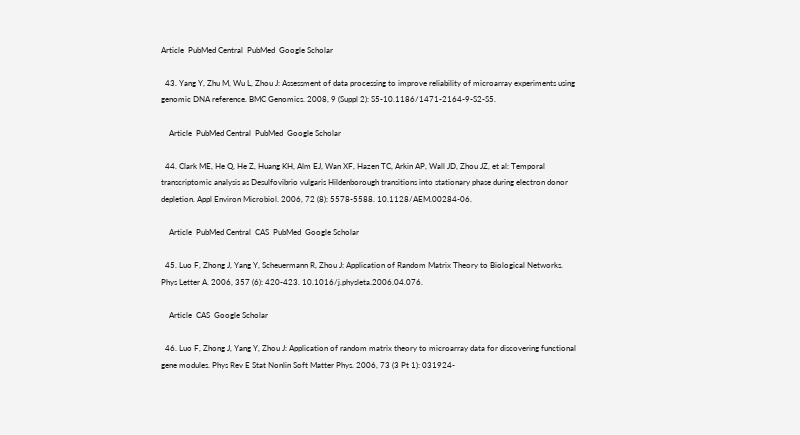Article  PubMed Central  PubMed  Google Scholar

  43. Yang Y, Zhu M, Wu L, Zhou J: Assessment of data processing to improve reliability of microarray experiments using genomic DNA reference. BMC Genomics. 2008, 9 (Suppl 2): S5-10.1186/1471-2164-9-S2-S5.

    Article  PubMed Central  PubMed  Google Scholar

  44. Clark ME, He Q, He Z, Huang KH, Alm EJ, Wan XF, Hazen TC, Arkin AP, Wall JD, Zhou JZ, et al: Temporal transcriptomic analysis as Desulfovibrio vulgaris Hildenborough transitions into stationary phase during electron donor depletion. Appl Environ Microbiol. 2006, 72 (8): 5578-5588. 10.1128/AEM.00284-06.

    Article  PubMed Central  CAS  PubMed  Google Scholar

  45. Luo F, Zhong J, Yang Y, Scheuermann R, Zhou J: Application of Random Matrix Theory to Biological Networks. Phys Letter A. 2006, 357 (6): 420-423. 10.1016/j.physleta.2006.04.076.

    Article  CAS  Google Scholar

  46. Luo F, Zhong J, Yang Y, Zhou J: Application of random matrix theory to microarray data for discovering functional gene modules. Phys Rev E Stat Nonlin Soft Matter Phys. 2006, 73 (3 Pt 1): 031924-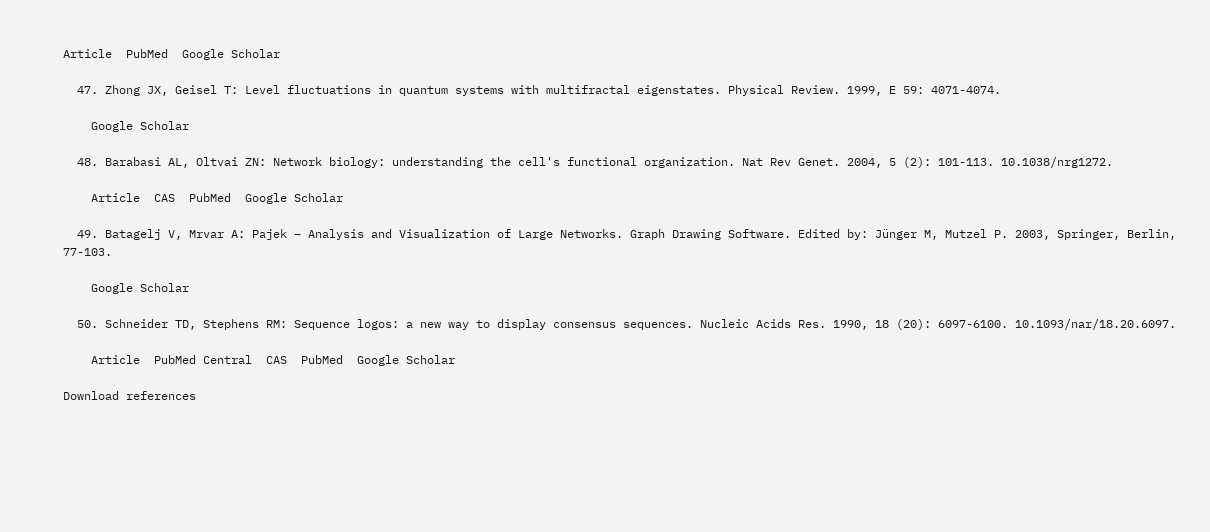Article  PubMed  Google Scholar

  47. Zhong JX, Geisel T: Level fluctuations in quantum systems with multifractal eigenstates. Physical Review. 1999, E 59: 4071-4074.

    Google Scholar

  48. Barabasi AL, Oltvai ZN: Network biology: understanding the cell's functional organization. Nat Rev Genet. 2004, 5 (2): 101-113. 10.1038/nrg1272.

    Article  CAS  PubMed  Google Scholar

  49. Batagelj V, Mrvar A: Pajek – Analysis and Visualization of Large Networks. Graph Drawing Software. Edited by: Jünger M, Mutzel P. 2003, Springer, Berlin, 77-103.

    Google Scholar

  50. Schneider TD, Stephens RM: Sequence logos: a new way to display consensus sequences. Nucleic Acids Res. 1990, 18 (20): 6097-6100. 10.1093/nar/18.20.6097.

    Article  PubMed Central  CAS  PubMed  Google Scholar

Download references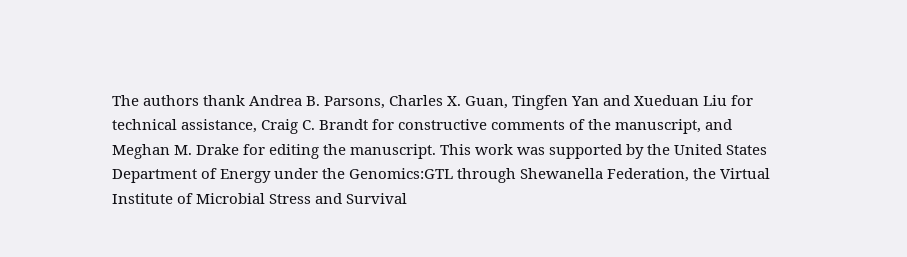The authors thank Andrea B. Parsons, Charles X. Guan, Tingfen Yan and Xueduan Liu for technical assistance, Craig C. Brandt for constructive comments of the manuscript, and Meghan M. Drake for editing the manuscript. This work was supported by the United States Department of Energy under the Genomics:GTL through Shewanella Federation, the Virtual Institute of Microbial Stress and Survival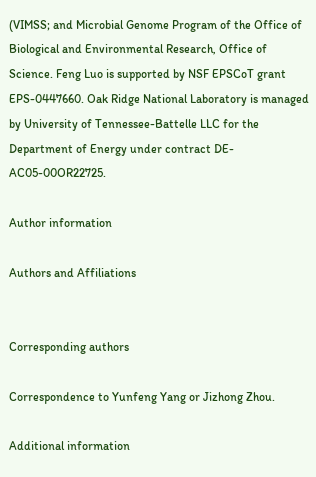(VIMSS; and Microbial Genome Program of the Office of Biological and Environmental Research, Office of Science. Feng Luo is supported by NSF EPSCoT grant EPS-0447660. Oak Ridge National Laboratory is managed by University of Tennessee-Battelle LLC for the Department of Energy under contract DE-AC05-00OR22725.

Author information

Authors and Affiliations


Corresponding authors

Correspondence to Yunfeng Yang or Jizhong Zhou.

Additional information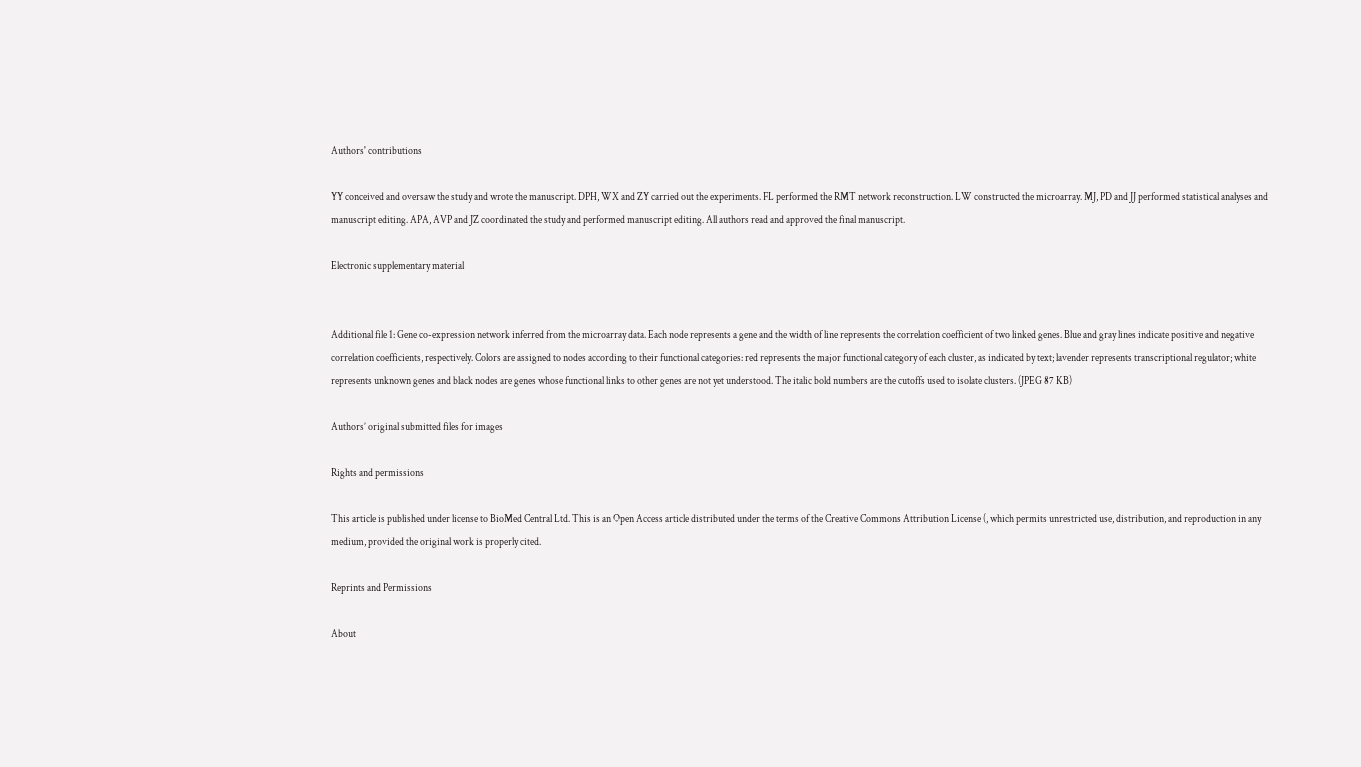Authors' contributions

YY conceived and oversaw the study and wrote the manuscript. DPH, WX and ZY carried out the experiments. FL performed the RMT network reconstruction. LW constructed the microarray. MJ, PD and JJ performed statistical analyses and manuscript editing. APA, AVP and JZ coordinated the study and performed manuscript editing. All authors read and approved the final manuscript.

Electronic supplementary material


Additional file 1: Gene co-expression network inferred from the microarray data. Each node represents a gene and the width of line represents the correlation coefficient of two linked genes. Blue and gray lines indicate positive and negative correlation coefficients, respectively. Colors are assigned to nodes according to their functional categories: red represents the major functional category of each cluster, as indicated by text; lavender represents transcriptional regulator; white represents unknown genes and black nodes are genes whose functional links to other genes are not yet understood. The italic bold numbers are the cutoffs used to isolate clusters. (JPEG 87 KB)

Authors’ original submitted files for images

Rights and permissions

This article is published under license to BioMed Central Ltd. This is an Open Access article distributed under the terms of the Creative Commons Attribution License (, which permits unrestricted use, distribution, and reproduction in any medium, provided the original work is properly cited.

Reprints and Permissions

About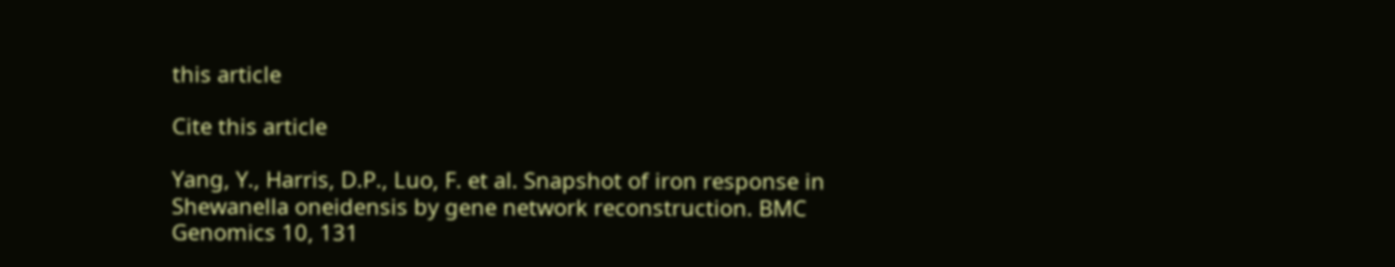this article

Cite this article

Yang, Y., Harris, D.P., Luo, F. et al. Snapshot of iron response in Shewanella oneidensis by gene network reconstruction. BMC Genomics 10, 131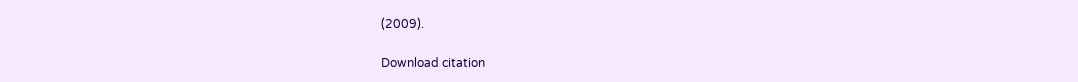(2009).

Download citation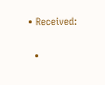• Received:

  •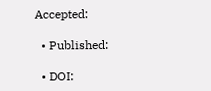Accepted:

  • Published:

  • DOI: